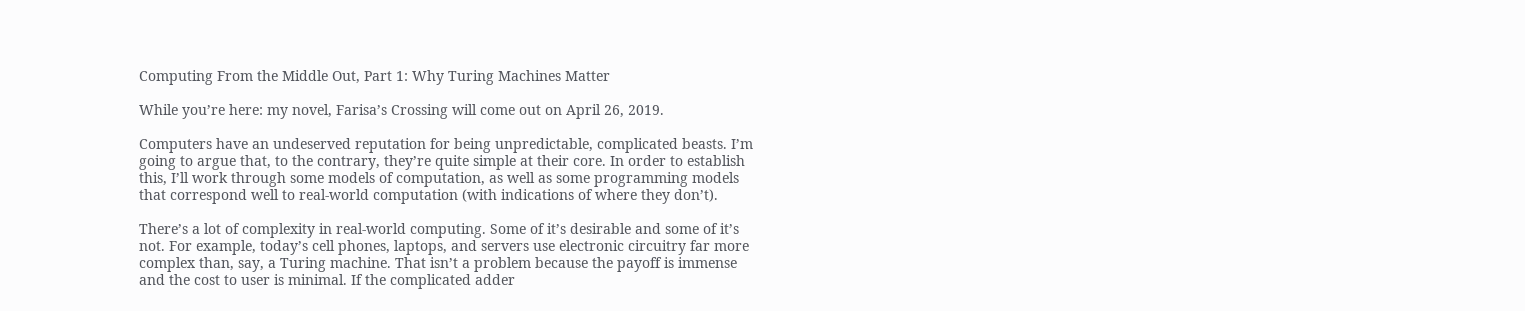Computing From the Middle Out, Part 1: Why Turing Machines Matter

While you’re here: my novel, Farisa’s Crossing will come out on April 26, 2019.

Computers have an undeserved reputation for being unpredictable, complicated beasts. I’m going to argue that, to the contrary, they’re quite simple at their core. In order to establish this, I’ll work through some models of computation, as well as some programming models that correspond well to real-world computation (with indications of where they don’t).

There’s a lot of complexity in real-world computing. Some of it’s desirable and some of it’s not. For example, today’s cell phones, laptops, and servers use electronic circuitry far more complex than, say, a Turing machine. That isn’t a problem because the payoff is immense and the cost to user is minimal. If the complicated adder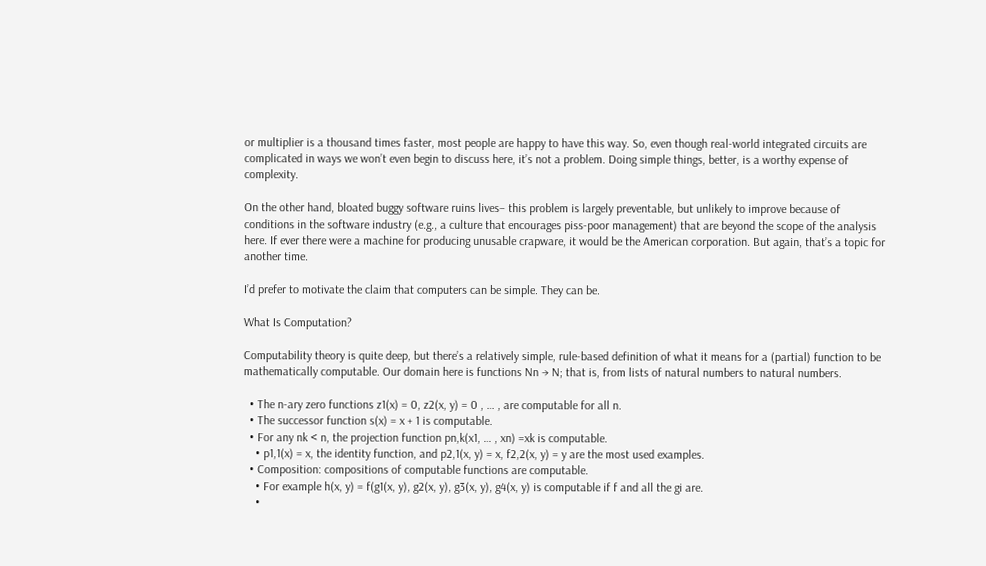or multiplier is a thousand times faster, most people are happy to have this way. So, even though real-world integrated circuits are complicated in ways we won’t even begin to discuss here, it’s not a problem. Doing simple things, better, is a worthy expense of complexity.

On the other hand, bloated buggy software ruins lives– this problem is largely preventable, but unlikely to improve because of conditions in the software industry (e.g., a culture that encourages piss-poor management) that are beyond the scope of the analysis here. If ever there were a machine for producing unusable crapware, it would be the American corporation. But again, that’s a topic for another time.

I’d prefer to motivate the claim that computers can be simple. They can be.

What Is Computation?

Computability theory is quite deep, but there’s a relatively simple, rule-based definition of what it means for a (partial) function to be mathematically computable. Our domain here is functions Nn → N; that is, from lists of natural numbers to natural numbers.

  • The n-ary zero functions z1(x) = 0, z2(x, y) = 0 , … , are computable for all n.
  • The successor function s(x) = x + 1 is computable.
  • For any nk < n, the projection function pn,k(x1, … , xn) =xk is computable.
    • p1,1(x) = x, the identity function, and p2,1(x, y) = x, f2,2(x, y) = y are the most used examples.
  • Composition: compositions of computable functions are computable.
    • For example h(x, y) = f(g1(x, y), g2(x, y), g3(x, y), g4(x, y) is computable if f and all the gi are.
    •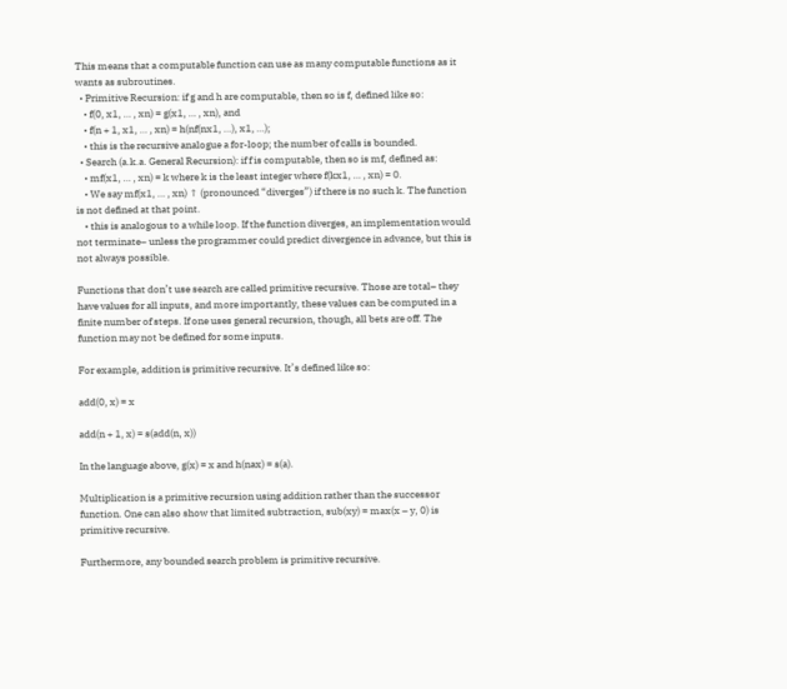This means that a computable function can use as many computable functions as it wants as subroutines.
  • Primitive Recursion: if g and h are computable, then so is f, defined like so:
    • f(0, x1, … , xn) = g(x1, … , xn), and
    • f(n + 1, x1, … , xn) = h(nf(nx1, …), x1, …);
    • this is the recursive analogue a for-loop; the number of calls is bounded.
  • Search (a.k.a. General Recursion): if f is computable, then so is mf, defined as:
    • mf(x1, … , xn) = k where k is the least integer where f(kx1, … , xn) = 0.
    • We say mf(x1, … , xn) ↑ (pronounced “diverges”) if there is no such k. The function is not defined at that point.
    • this is analogous to a while loop. If the function diverges, an implementation would not terminate– unless the programmer could predict divergence in advance, but this is not always possible.

Functions that don’t use search are called primitive recursive. Those are total– they have values for all inputs, and more importantly, these values can be computed in a finite number of steps. If one uses general recursion, though, all bets are off. The function may not be defined for some inputs.

For example, addition is primitive recursive. It’s defined like so:

add(0, x) = x

add(n + 1, x) = s(add(n, x))

In the language above, g(x) = x and h(nax) = s(a).

Multiplication is a primitive recursion using addition rather than the successor function. One can also show that limited subtraction, sub(xy) = max(x – y, 0) is primitive recursive.

Furthermore, any bounded search problem is primitive recursive.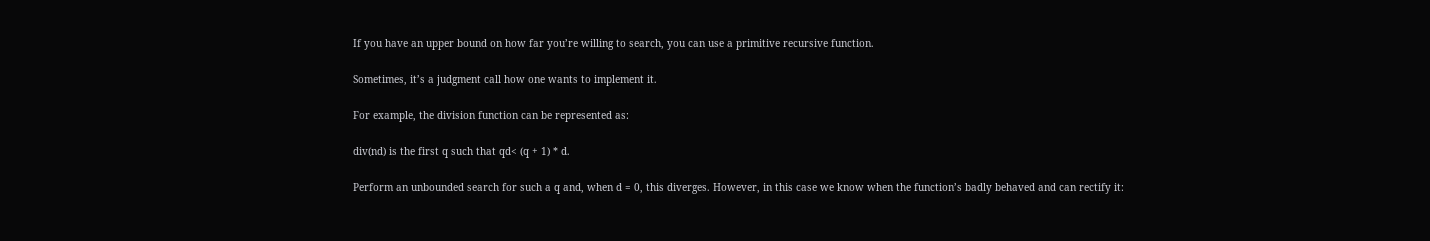If you have an upper bound on how far you’re willing to search, you can use a primitive recursive function.

Sometimes, it’s a judgment call how one wants to implement it.

For example, the division function can be represented as:

div(nd) is the first q such that qd< (q + 1) * d.

Perform an unbounded search for such a q and, when d = 0, this diverges. However, in this case we know when the function’s badly behaved and can rectify it: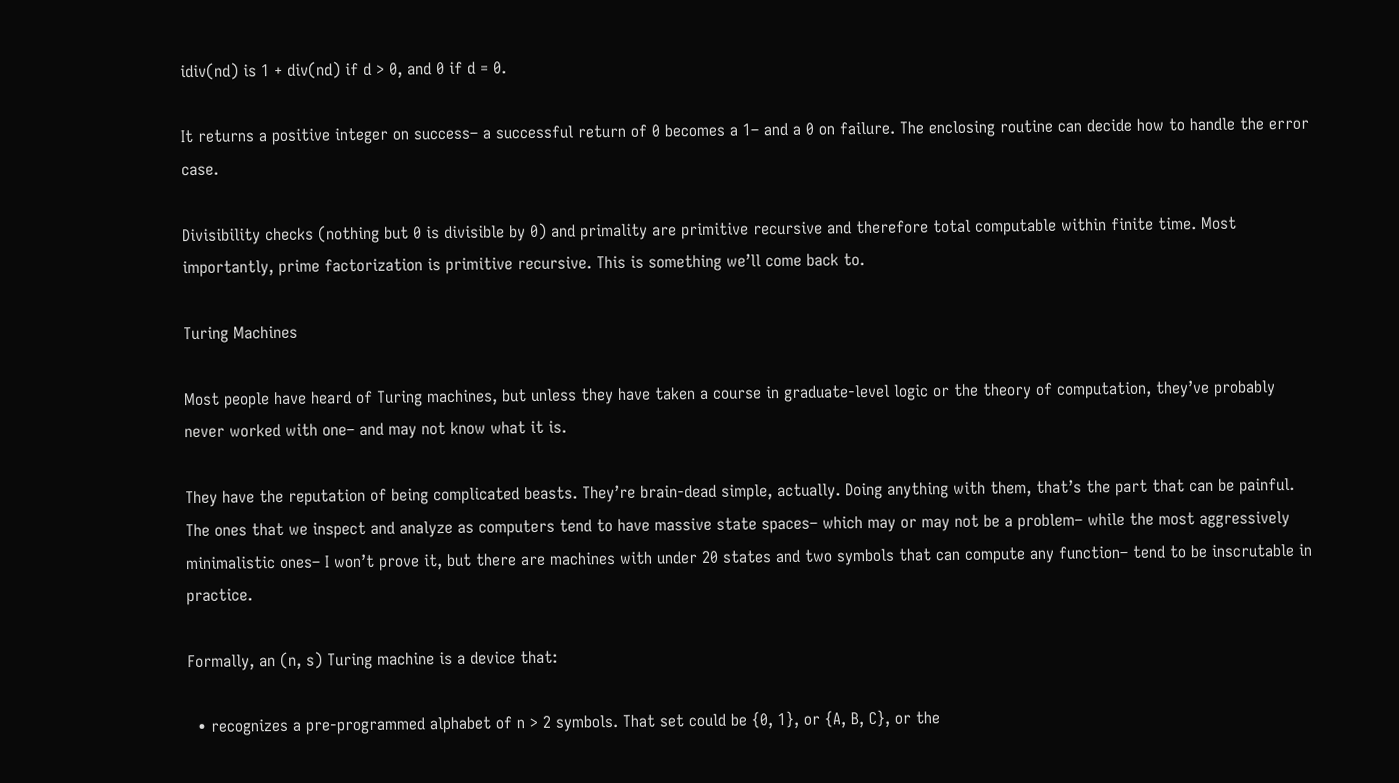idiv(nd) is 1 + div(nd) if d > 0, and 0 if d = 0.

It returns a positive integer on success– a successful return of 0 becomes a 1– and a 0 on failure. The enclosing routine can decide how to handle the error case.

Divisibility checks (nothing but 0 is divisible by 0) and primality are primitive recursive and therefore total computable within finite time. Most importantly, prime factorization is primitive recursive. This is something we’ll come back to.

Turing Machines

Most people have heard of Turing machines, but unless they have taken a course in graduate-level logic or the theory of computation, they’ve probably never worked with one– and may not know what it is.

They have the reputation of being complicated beasts. They’re brain-dead simple, actually. Doing anything with them, that’s the part that can be painful. The ones that we inspect and analyze as computers tend to have massive state spaces– which may or may not be a problem– while the most aggressively minimalistic ones– I won’t prove it, but there are machines with under 20 states and two symbols that can compute any function– tend to be inscrutable in practice.

Formally, an (n, s) Turing machine is a device that:

  • recognizes a pre-programmed alphabet of n > 2 symbols. That set could be {0, 1}, or {A, B, C}, or the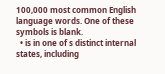100,000 most common English language words. One of these symbols is blank.
  • is in one of s distinct internal states, including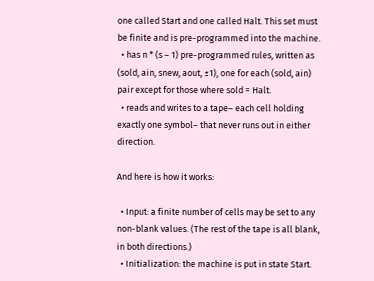one called Start and one called Halt. This set must be finite and is pre-programmed into the machine.
  • has n * (s – 1) pre-programmed rules, written as (sold, ain, snew, aout, ±1), one for each (sold, ain) pair except for those where sold = Halt.
  • reads and writes to a tape– each cell holding exactly one symbol– that never runs out in either direction.

And here is how it works:

  • Input: a finite number of cells may be set to any non-blank values. (The rest of the tape is all blank, in both directions.)
  • Initialization: the machine is put in state Start.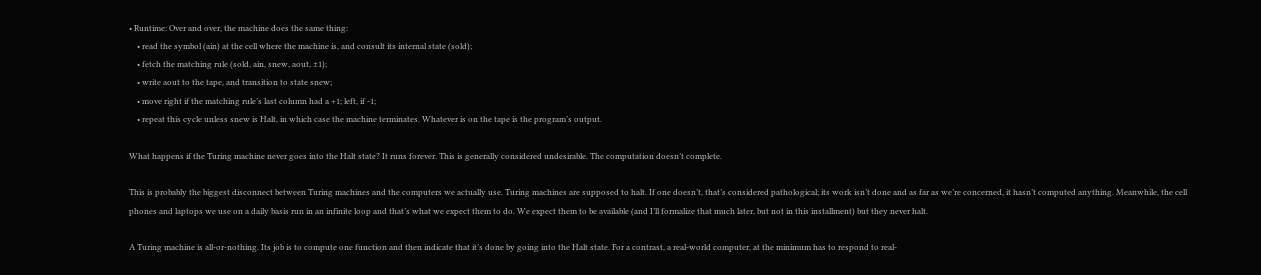• Runtime: Over and over, the machine does the same thing:
    • read the symbol (ain) at the cell where the machine is, and consult its internal state (sold);
    • fetch the matching rule (sold, ain, snew, aout, ±1);
    • write aout to the tape, and transition to state snew;
    • move right if the matching rule’s last column had a +1; left, if -1;
    • repeat this cycle unless snew is Halt, in which case the machine terminates. Whatever is on the tape is the program’s output.

What happens if the Turing machine never goes into the Halt state? It runs forever. This is generally considered undesirable. The computation doesn’t complete.

This is probably the biggest disconnect between Turing machines and the computers we actually use. Turing machines are supposed to halt. If one doesn’t, that’s considered pathological; its work isn’t done and as far as we’re concerned, it hasn’t computed anything. Meanwhile, the cell phones and laptops we use on a daily basis run in an infinite loop and that’s what we expect them to do. We expect them to be available (and I’ll formalize that much later, but not in this installment) but they never halt.

A Turing machine is all-or-nothing. Its job is to compute one function and then indicate that it’s done by going into the Halt state. For a contrast, a real-world computer, at the minimum has to respond to real-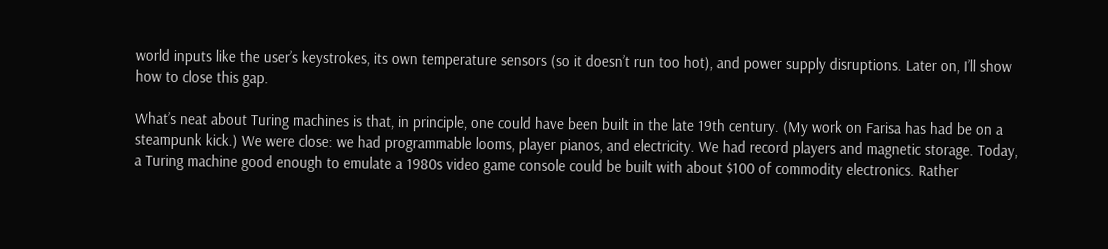world inputs like the user’s keystrokes, its own temperature sensors (so it doesn’t run too hot), and power supply disruptions. Later on, I’ll show how to close this gap.

What’s neat about Turing machines is that, in principle, one could have been built in the late 19th century. (My work on Farisa has had be on a steampunk kick.) We were close: we had programmable looms, player pianos, and electricity. We had record players and magnetic storage. Today, a Turing machine good enough to emulate a 1980s video game console could be built with about $100 of commodity electronics. Rather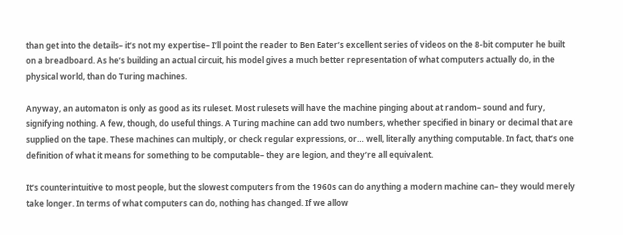than get into the details– it’s not my expertise– I’ll point the reader to Ben Eater’s excellent series of videos on the 8-bit computer he built on a breadboard. As he’s building an actual circuit, his model gives a much better representation of what computers actually do, in the physical world, than do Turing machines.

Anyway, an automaton is only as good as its ruleset. Most rulesets will have the machine pinging about at random– sound and fury, signifying nothing. A few, though, do useful things. A Turing machine can add two numbers, whether specified in binary or decimal that are supplied on the tape. These machines can multiply, or check regular expressions, or… well, literally anything computable. In fact, that’s one definition of what it means for something to be computable– they are legion, and they’re all equivalent.

It’s counterintuitive to most people, but the slowest computers from the 1960s can do anything a modern machine can– they would merely take longer. In terms of what computers can do, nothing has changed. If we allow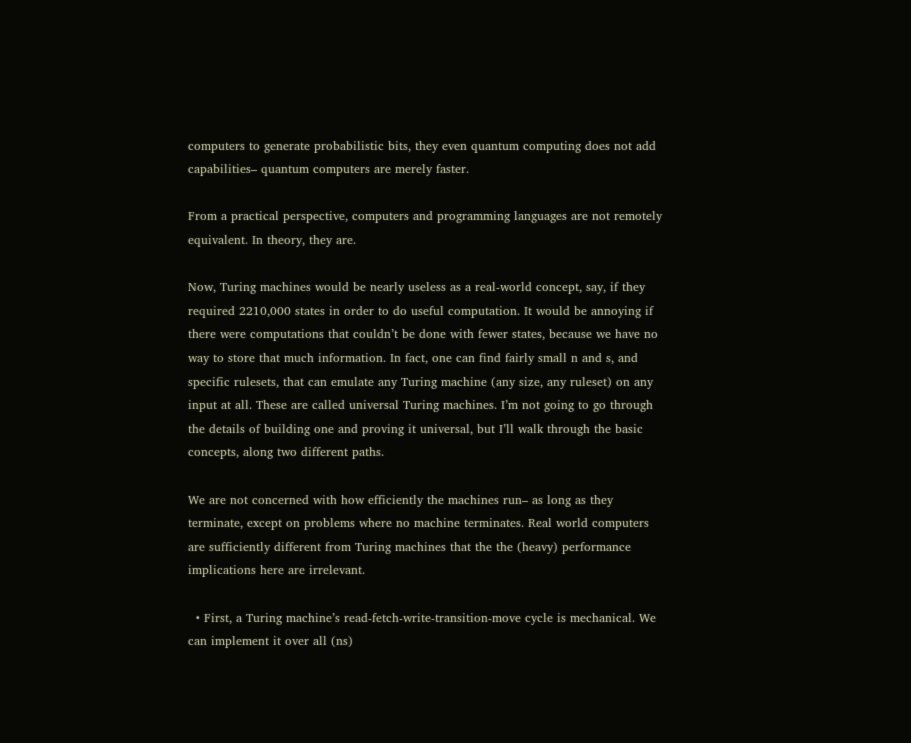computers to generate probabilistic bits, they even quantum computing does not add capabilities– quantum computers are merely faster.

From a practical perspective, computers and programming languages are not remotely equivalent. In theory, they are.

Now, Turing machines would be nearly useless as a real-world concept, say, if they required 2210,000 states in order to do useful computation. It would be annoying if there were computations that couldn’t be done with fewer states, because we have no way to store that much information. In fact, one can find fairly small n and s, and specific rulesets, that can emulate any Turing machine (any size, any ruleset) on any input at all. These are called universal Turing machines. I’m not going to go through the details of building one and proving it universal, but I’ll walk through the basic concepts, along two different paths.

We are not concerned with how efficiently the machines run– as long as they terminate, except on problems where no machine terminates. Real world computers are sufficiently different from Turing machines that the the (heavy) performance implications here are irrelevant.

  • First, a Turing machine’s read-fetch-write-transition-move cycle is mechanical. We can implement it over all (ns)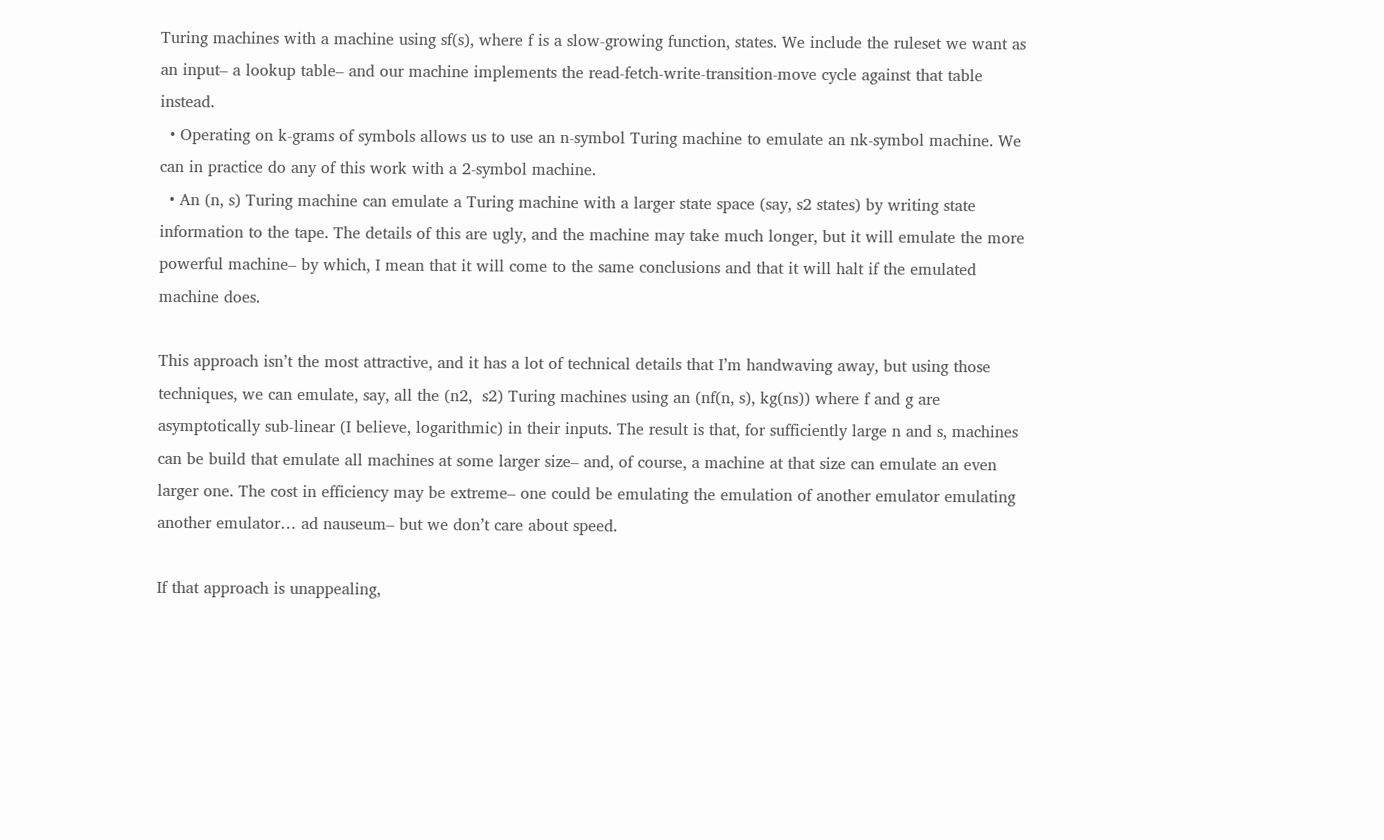Turing machines with a machine using sf(s), where f is a slow-growing function, states. We include the ruleset we want as an input– a lookup table– and our machine implements the read-fetch-write-transition-move cycle against that table instead.
  • Operating on k-grams of symbols allows us to use an n-symbol Turing machine to emulate an nk-symbol machine. We can in practice do any of this work with a 2-symbol machine.
  • An (n, s) Turing machine can emulate a Turing machine with a larger state space (say, s2 states) by writing state information to the tape. The details of this are ugly, and the machine may take much longer, but it will emulate the more powerful machine– by which, I mean that it will come to the same conclusions and that it will halt if the emulated machine does.

This approach isn’t the most attractive, and it has a lot of technical details that I’m handwaving away, but using those techniques, we can emulate, say, all the (n2,  s2) Turing machines using an (nf(n, s), kg(ns)) where f and g are asymptotically sub-linear (I believe, logarithmic) in their inputs. The result is that, for sufficiently large n and s, machines can be build that emulate all machines at some larger size– and, of course, a machine at that size can emulate an even larger one. The cost in efficiency may be extreme– one could be emulating the emulation of another emulator emulating another emulator… ad nauseum– but we don’t care about speed.

If that approach is unappealing,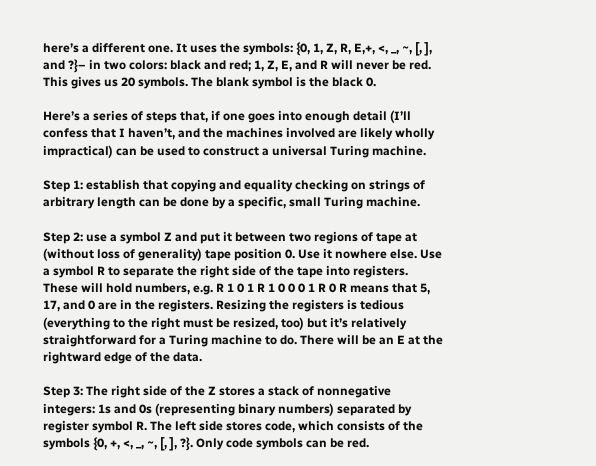here’s a different one. It uses the symbols: {0, 1, Z, R, E,+, <, _, ~, [, ], and ?}– in two colors: black and red; 1, Z, E, and R will never be red. This gives us 20 symbols. The blank symbol is the black 0.

Here’s a series of steps that, if one goes into enough detail (I’ll confess that I haven’t, and the machines involved are likely wholly impractical) can be used to construct a universal Turing machine.

Step 1: establish that copying and equality checking on strings of arbitrary length can be done by a specific, small Turing machine.

Step 2: use a symbol Z and put it between two regions of tape at (without loss of generality) tape position 0. Use it nowhere else. Use a symbol R to separate the right side of the tape into registers. These will hold numbers, e.g. R 1 0 1 R 1 0 0 0 1 R 0 R means that 5, 17, and 0 are in the registers. Resizing the registers is tedious (everything to the right must be resized, too) but it’s relatively straightforward for a Turing machine to do. There will be an E at the rightward edge of the data.

Step 3: The right side of the Z stores a stack of nonnegative integers: 1s and 0s (representing binary numbers) separated by register symbol R. The left side stores code, which consists of the symbols {0, +, <, _, ~, [, ], ?}. Only code symbols can be red.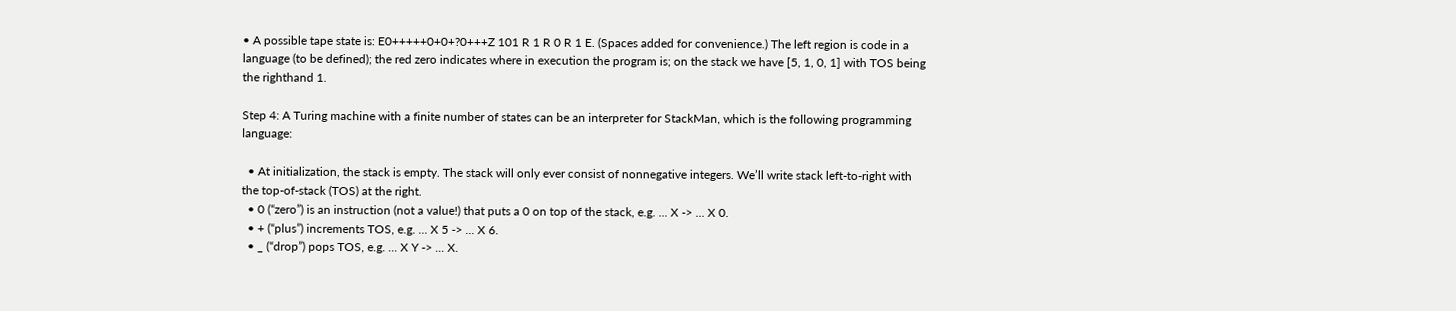• A possible tape state is: E0+++++0+0+?0+++Z 101 R 1 R 0 R 1 E. (Spaces added for convenience.) The left region is code in a language (to be defined); the red zero indicates where in execution the program is; on the stack we have [5, 1, 0, 1] with TOS being the righthand 1.

Step 4: A Turing machine with a finite number of states can be an interpreter for StackMan, which is the following programming language:

  • At initialization, the stack is empty. The stack will only ever consist of nonnegative integers. We’ll write stack left-to-right with the top-of-stack (TOS) at the right.
  • 0 (“zero”) is an instruction (not a value!) that puts a 0 on top of the stack, e.g. ... X -> ... X 0.
  • + (“plus”) increments TOS, e.g. ... X 5 -> ... X 6.
  • _ (“drop”) pops TOS, e.g. ... X Y -> ... X.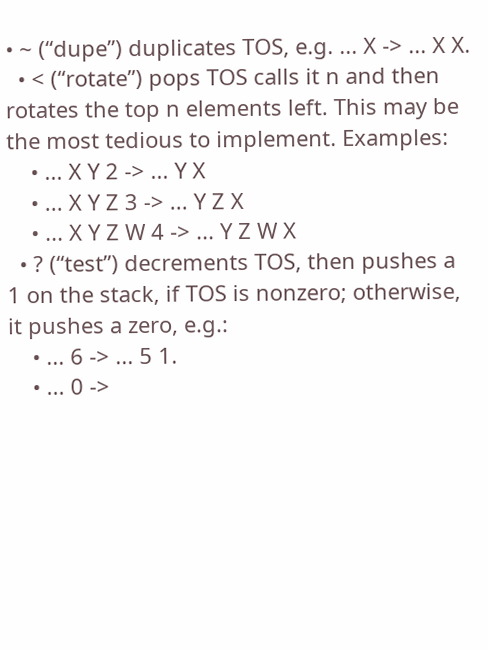• ~ (“dupe”) duplicates TOS, e.g. ... X -> ... X X.
  • < (“rotate”) pops TOS calls it n and then rotates the top n elements left. This may be the most tedious to implement. Examples:
    • ... X Y 2 -> ... Y X
    • ... X Y Z 3 -> ... Y Z X
    • ... X Y Z W 4 -> ... Y Z W X
  • ? (“test”) decrements TOS, then pushes a 1 on the stack, if TOS is nonzero; otherwise, it pushes a zero, e.g.:
    • ... 6 -> ... 5 1.
    • ... 0 ->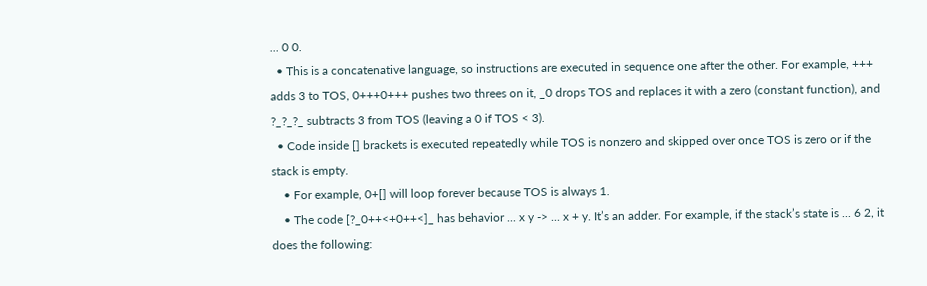... 0 0.
  • This is a concatenative language, so instructions are executed in sequence one after the other. For example, +++ adds 3 to TOS, 0+++0+++ pushes two threes on it, _0 drops TOS and replaces it with a zero (constant function), and ?_?_?_ subtracts 3 from TOS (leaving a 0 if TOS < 3).
  • Code inside [] brackets is executed repeatedly while TOS is nonzero and skipped over once TOS is zero or if the stack is empty.
    • For example, 0+[] will loop forever because TOS is always 1.
    • The code [?_0++<+0++<]_ has behavior ... x y -> ... x + y. It’s an adder. For example, if the stack’s state is ... 6 2, it does the following: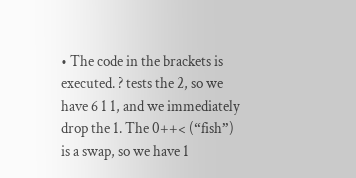• The code in the brackets is executed. ? tests the 2, so we have 6 1 1, and we immediately drop the 1. The 0++< (“fish”) is a swap, so we have 1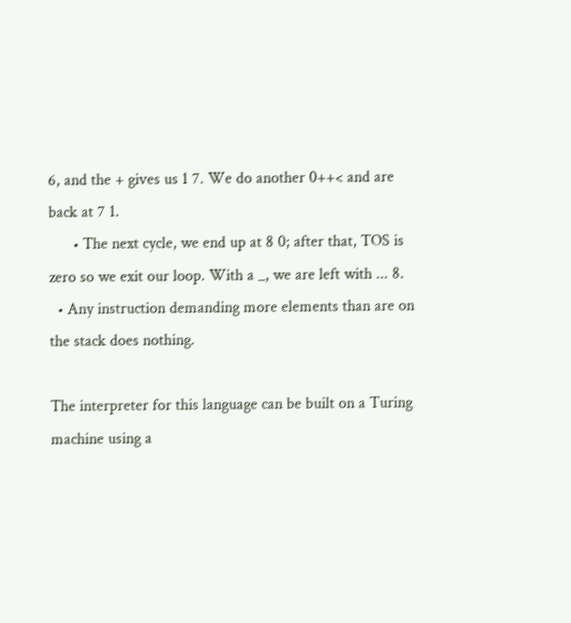6, and the + gives us 1 7. We do another 0++< and are back at 7 1.
      • The next cycle, we end up at 8 0; after that, TOS is zero so we exit our loop. With a _, we are left with ... 8.
  • Any instruction demanding more elements than are on the stack does nothing.

The interpreter for this language can be built on a Turing machine using a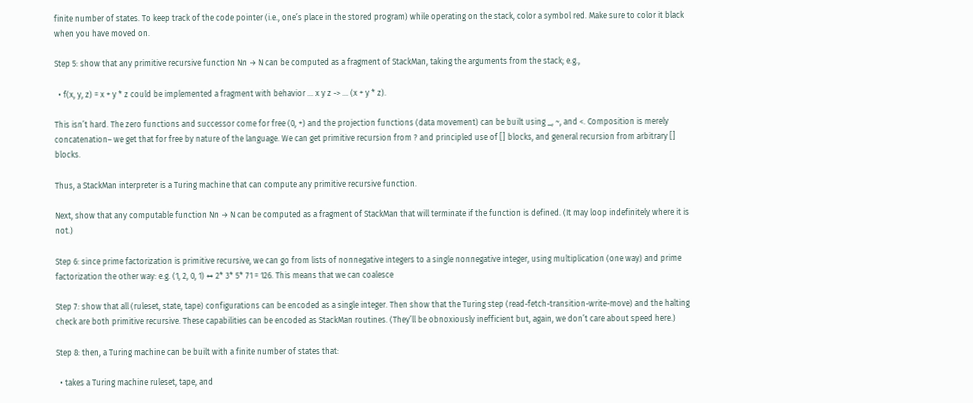finite number of states. To keep track of the code pointer (i.e., one’s place in the stored program) while operating on the stack, color a symbol red. Make sure to color it black when you have moved on.

Step 5: show that any primitive recursive function Nn → N can be computed as a fragment of StackMan, taking the arguments from the stack; e.g.,

  • f(x, y, z) = x + y * z could be implemented a fragment with behavior ... x y z -> ... (x + y * z).

This isn’t hard. The zero functions and successor come for free (0, +) and the projection functions (data movement) can be built using _, ~, and <. Composition is merely concatenation– we get that for free by nature of the language. We can get primitive recursion from ? and principled use of [] blocks, and general recursion from arbitrary [] blocks.

Thus, a StackMan interpreter is a Turing machine that can compute any primitive recursive function.

Next, show that any computable function Nn → N can be computed as a fragment of StackMan that will terminate if the function is defined. (It may loop indefinitely where it is not.)

Step 6: since prime factorization is primitive recursive, we can go from lists of nonnegative integers to a single nonnegative integer, using multiplication (one way) and prime factorization the other way: e.g. (1, 2, 0, 1) ↔ 2* 3* 5* 71 = 126. This means that we can coalesce

Step 7: show that all (ruleset, state, tape) configurations can be encoded as a single integer. Then show that the Turing step (read-fetch-transition-write-move) and the halting check are both primitive recursive. These capabilities can be encoded as StackMan routines. (They’ll be obnoxiously inefficient but, again, we don’t care about speed here.)

Step 8: then, a Turing machine can be built with a finite number of states that:

  • takes a Turing machine ruleset, tape, and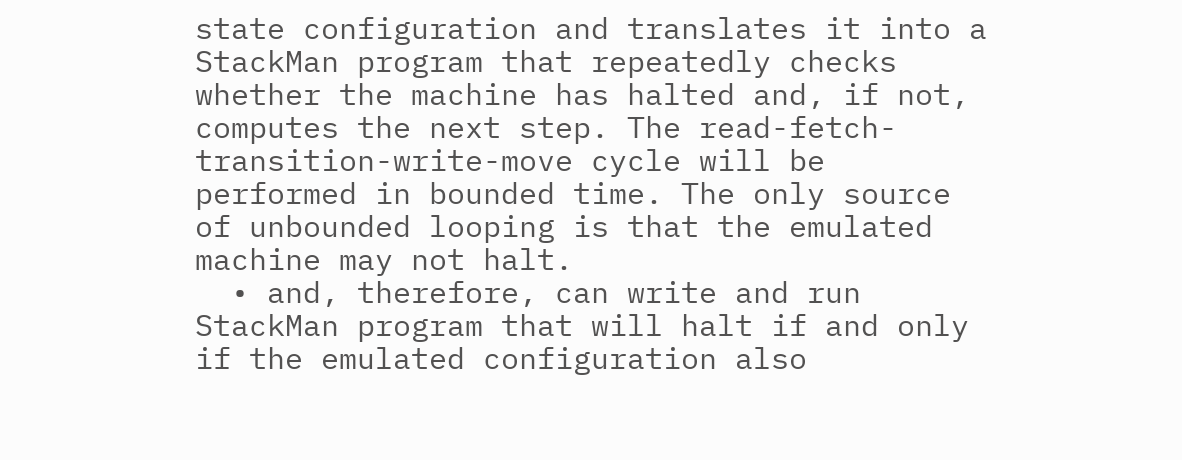state configuration and translates it into a StackMan program that repeatedly checks whether the machine has halted and, if not, computes the next step. The read-fetch-transition-write-move cycle will be performed in bounded time. The only source of unbounded looping is that the emulated machine may not halt.
  • and, therefore, can write and run StackMan program that will halt if and only if the emulated configuration also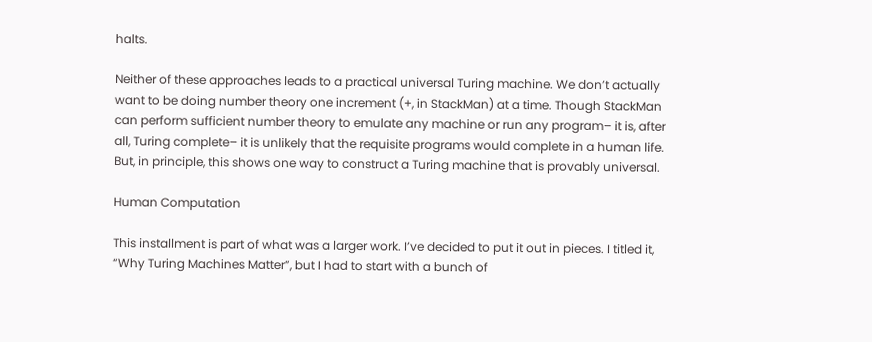halts.

Neither of these approaches leads to a practical universal Turing machine. We don’t actually want to be doing number theory one increment (+, in StackMan) at a time. Though StackMan can perform sufficient number theory to emulate any machine or run any program– it is, after all, Turing complete– it is unlikely that the requisite programs would complete in a human life. But, in principle, this shows one way to construct a Turing machine that is provably universal.

Human Computation

This installment is part of what was a larger work. I’ve decided to put it out in pieces. I titled it, “Why Turing Machines Matter”, but I had to start with a bunch of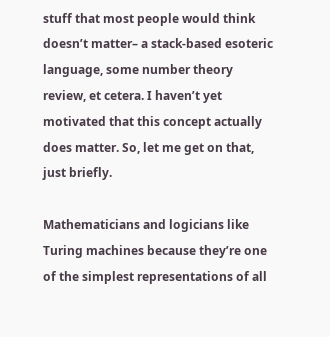stuff that most people would think doesn’t matter– a stack-based esoteric language, some number theory review, et cetera. I haven’t yet motivated that this concept actually does matter. So, let me get on that, just briefly.

Mathematicians and logicians like Turing machines because they’re one of the simplest representations of all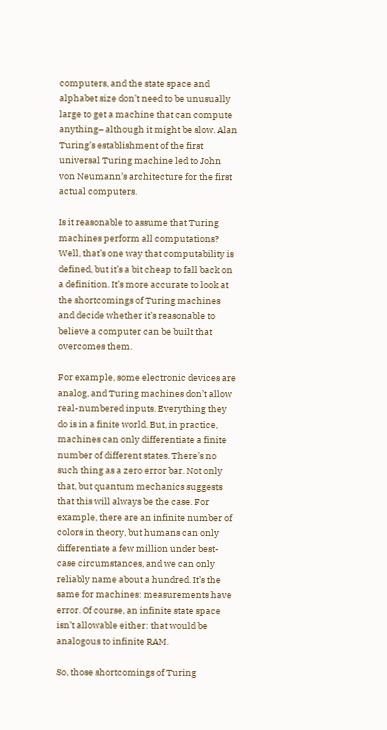computers, and the state space and alphabet size don’t need to be unusually large to get a machine that can compute anything– although it might be slow. Alan Turing’s establishment of the first universal Turing machine led to John von Neumann’s architecture for the first actual computers.

Is it reasonable to assume that Turing machines perform all computations? Well, that’s one way that computability is defined, but it’s a bit cheap to fall back on a definition. It’s more accurate to look at the shortcomings of Turing machines and decide whether it’s reasonable to believe a computer can be built that overcomes them.

For example, some electronic devices are analog, and Turing machines don’t allow real-numbered inputs. Everything they do is in a finite world. But, in practice, machines can only differentiate a finite number of different states. There’s no such thing as a zero error bar. Not only that, but quantum mechanics suggests that this will always be the case. For example, there are an infinite number of colors in theory, but humans can only differentiate a few million under best-case circumstances, and we can only reliably name about a hundred. It’s the same for machines: measurements have error. Of course, an infinite state space isn’t allowable either: that would be analogous to infinite RAM.

So, those shortcomings of Turing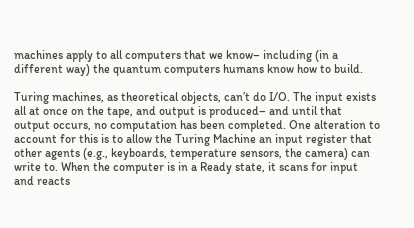machines apply to all computers that we know– including (in a different way) the quantum computers humans know how to build.

Turing machines, as theoretical objects, can’t do I/O. The input exists all at once on the tape, and output is produced– and until that output occurs, no computation has been completed. One alteration to account for this is to allow the Turing Machine an input register that other agents (e.g., keyboards, temperature sensors, the camera) can write to. When the computer is in a Ready state, it scans for input and reacts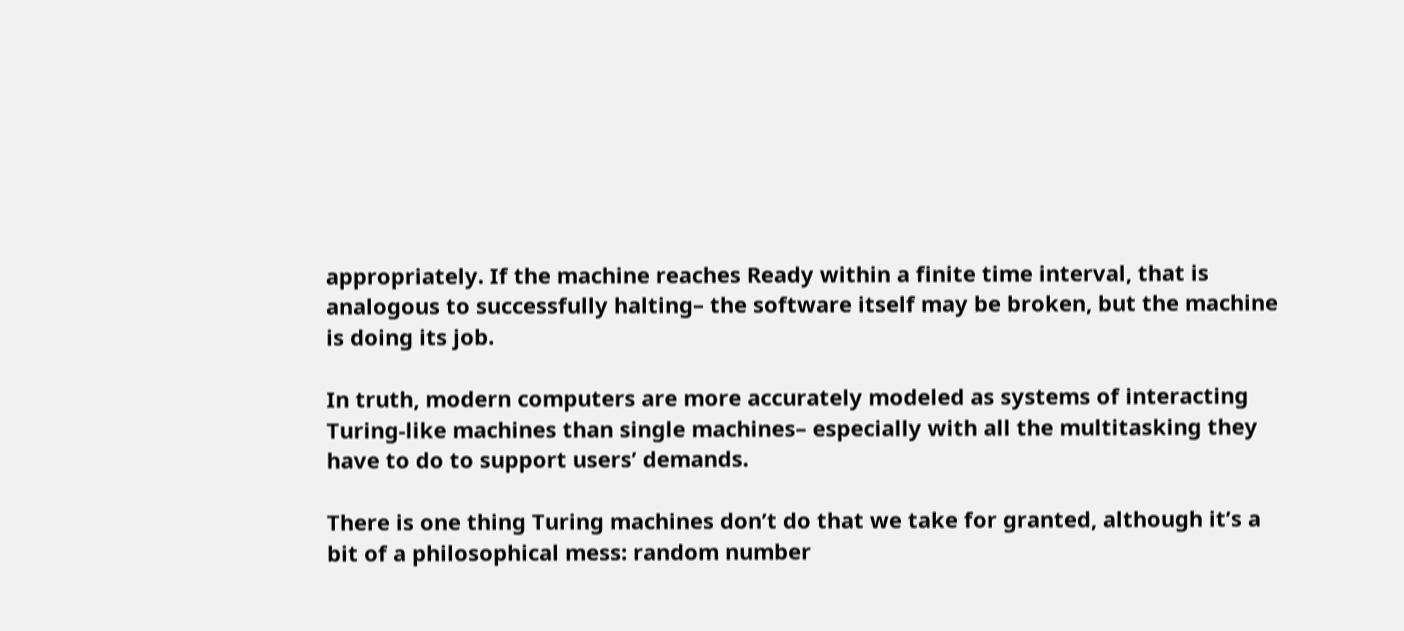appropriately. If the machine reaches Ready within a finite time interval, that is analogous to successfully halting– the software itself may be broken, but the machine is doing its job.

In truth, modern computers are more accurately modeled as systems of interacting Turing-like machines than single machines– especially with all the multitasking they have to do to support users’ demands.

There is one thing Turing machines don’t do that we take for granted, although it’s a bit of a philosophical mess: random number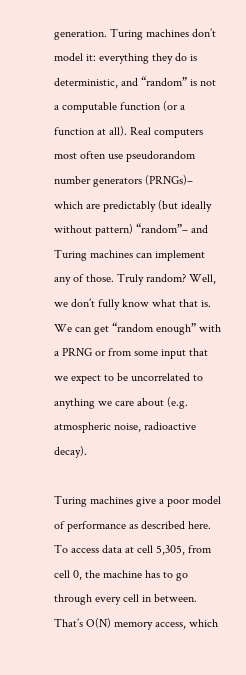generation. Turing machines don’t model it: everything they do is deterministic, and “random” is not a computable function (or a function at all). Real computers most often use pseudorandom number generators (PRNGs)– which are predictably (but ideally without pattern) “random”– and Turing machines can implement any of those. Truly random? Well, we don’t fully know what that is. We can get “random enough” with a PRNG or from some input that we expect to be uncorrelated to anything we care about (e.g. atmospheric noise, radioactive decay).

Turing machines give a poor model of performance as described here. To access data at cell 5,305, from cell 0, the machine has to go through every cell in between. That’s O(N) memory access, which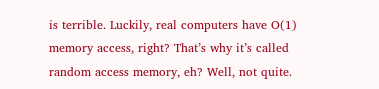is terrible. Luckily, real computers have O(1) memory access, right? That’s why it’s called random access memory, eh? Well, not quite.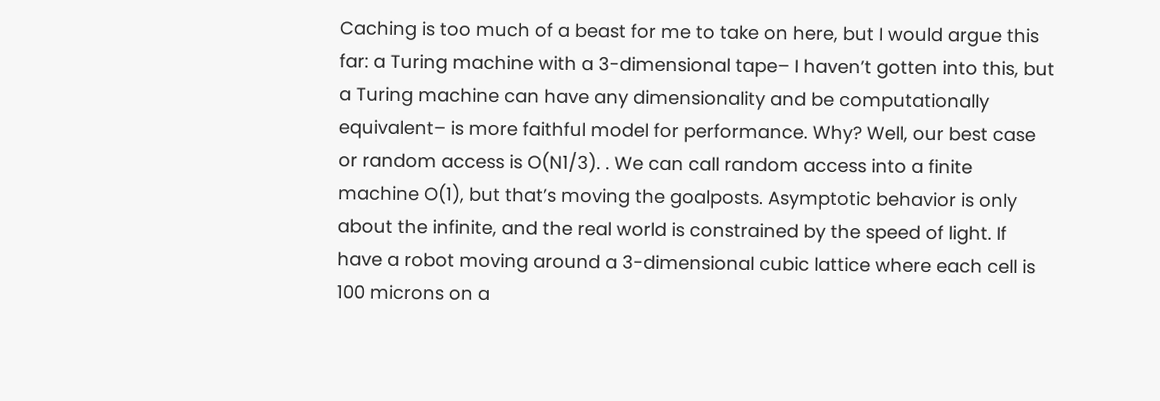Caching is too much of a beast for me to take on here, but I would argue this far: a Turing machine with a 3-dimensional tape– I haven’t gotten into this, but a Turing machine can have any dimensionality and be computationally equivalent– is more faithful model for performance. Why? Well, our best case or random access is O(N1/3). . We can call random access into a finite machine O(1), but that’s moving the goalposts. Asymptotic behavior is only about the infinite, and the real world is constrained by the speed of light. If have a robot moving around a 3-dimensional cubic lattice where each cell is 100 microns on a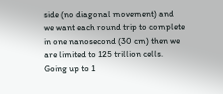side (no diagonal movement) and we want each round trip to complete in one nanosecond (30 cm) then we are limited to 125 trillion cells. Going up to 1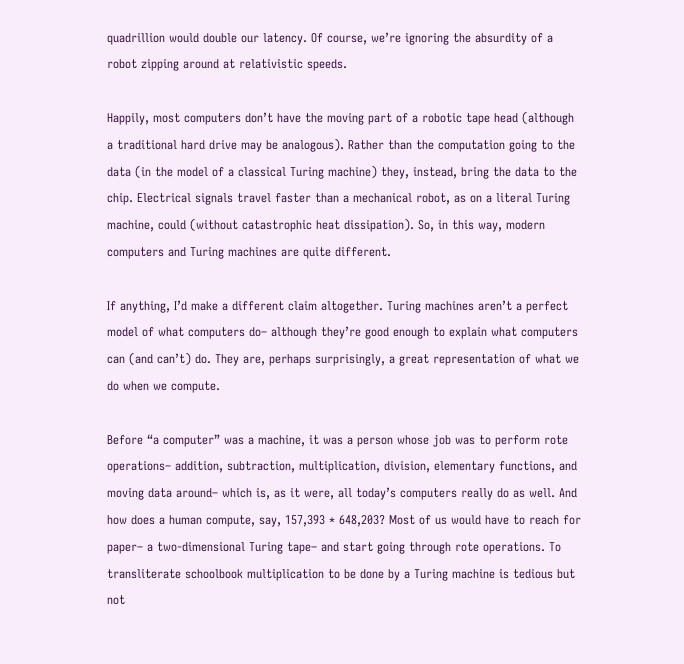quadrillion would double our latency. Of course, we’re ignoring the absurdity of a robot zipping around at relativistic speeds.

Happily, most computers don’t have the moving part of a robotic tape head (although a traditional hard drive may be analogous). Rather than the computation going to the data (in the model of a classical Turing machine) they, instead, bring the data to the chip. Electrical signals travel faster than a mechanical robot, as on a literal Turing machine, could (without catastrophic heat dissipation). So, in this way, modern computers and Turing machines are quite different.

If anything, I’d make a different claim altogether. Turing machines aren’t a perfect model of what computers do– although they’re good enough to explain what computers can (and can’t) do. They are, perhaps surprisingly, a great representation of what we do when we compute.

Before “a computer” was a machine, it was a person whose job was to perform rote operations– addition, subtraction, multiplication, division, elementary functions, and moving data around– which is, as it were, all today’s computers really do as well. And how does a human compute, say, 157,393 * 648,203? Most of us would have to reach for paper– a two-dimensional Turing tape– and start going through rote operations. To transliterate schoolbook multiplication to be done by a Turing machine is tedious but not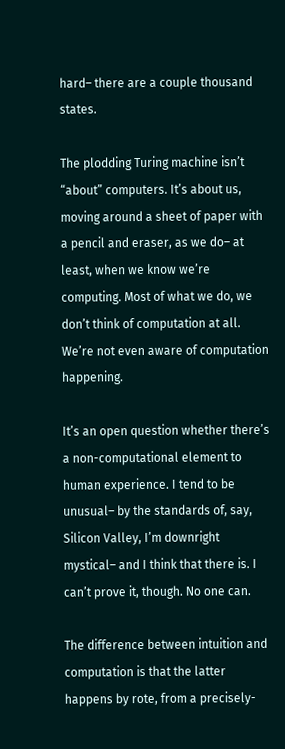hard– there are a couple thousand states.

The plodding Turing machine isn’t “about” computers. It’s about us, moving around a sheet of paper with a pencil and eraser, as we do– at least, when we know we’re computing. Most of what we do, we don’t think of computation at all. We’re not even aware of computation happening.

It’s an open question whether there’s a non-computational element to human experience. I tend to be unusual– by the standards of, say, Silicon Valley, I’m downright mystical– and I think that there is. I can’t prove it, though. No one can.

The difference between intuition and computation is that the latter happens by rote, from a precisely-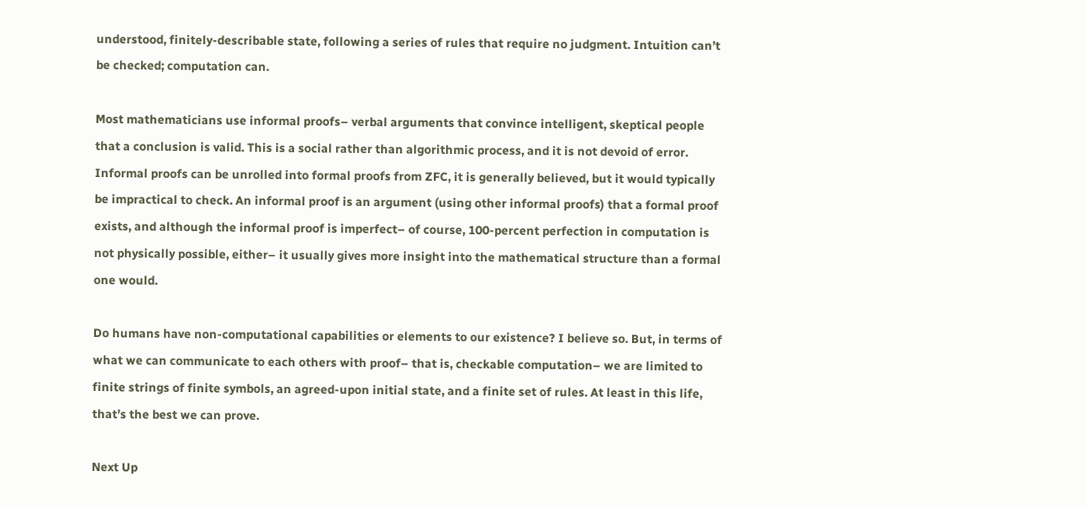understood, finitely-describable state, following a series of rules that require no judgment. Intuition can’t be checked; computation can.

Most mathematicians use informal proofs– verbal arguments that convince intelligent, skeptical people that a conclusion is valid. This is a social rather than algorithmic process, and it is not devoid of error. Informal proofs can be unrolled into formal proofs from ZFC, it is generally believed, but it would typically be impractical to check. An informal proof is an argument (using other informal proofs) that a formal proof exists, and although the informal proof is imperfect– of course, 100-percent perfection in computation is not physically possible, either– it usually gives more insight into the mathematical structure than a formal one would.

Do humans have non-computational capabilities or elements to our existence? I believe so. But, in terms of what we can communicate to each others with proof– that is, checkable computation– we are limited to finite strings of finite symbols, an agreed-upon initial state, and a finite set of rules. At least in this life, that’s the best we can prove.

Next Up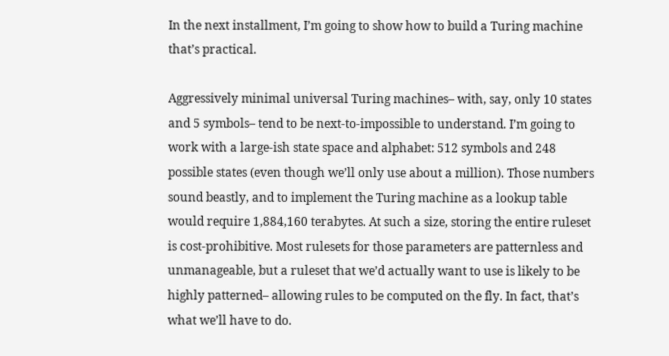In the next installment, I’m going to show how to build a Turing machine that’s practical.

Aggressively minimal universal Turing machines– with, say, only 10 states and 5 symbols– tend to be next-to-impossible to understand. I’m going to work with a large-ish state space and alphabet: 512 symbols and 248 possible states (even though we’ll only use about a million). Those numbers sound beastly, and to implement the Turing machine as a lookup table would require 1,884,160 terabytes. At such a size, storing the entire ruleset is cost-prohibitive. Most rulesets for those parameters are patternless and unmanageable, but a ruleset that we’d actually want to use is likely to be highly patterned– allowing rules to be computed on the fly. In fact, that’s what we’ll have to do.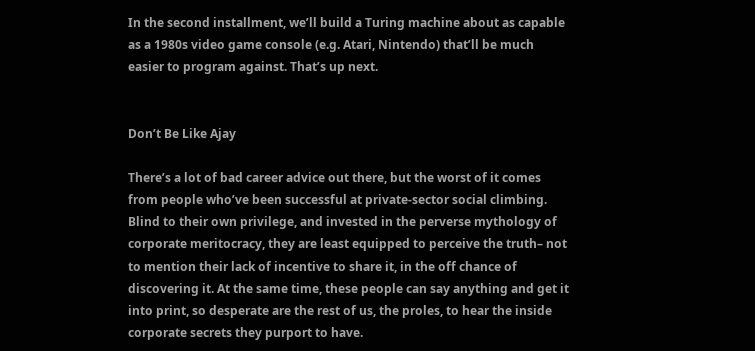In the second installment, we’ll build a Turing machine about as capable as a 1980s video game console (e.g. Atari, Nintendo) that’ll be much easier to program against. That’s up next.


Don’t Be Like Ajay

There’s a lot of bad career advice out there, but the worst of it comes from people who’ve been successful at private-sector social climbing. Blind to their own privilege, and invested in the perverse mythology of corporate meritocracy, they are least equipped to perceive the truth– not to mention their lack of incentive to share it, in the off chance of discovering it. At the same time, these people can say anything and get it into print, so desperate are the rest of us, the proles, to hear the inside corporate secrets they purport to have.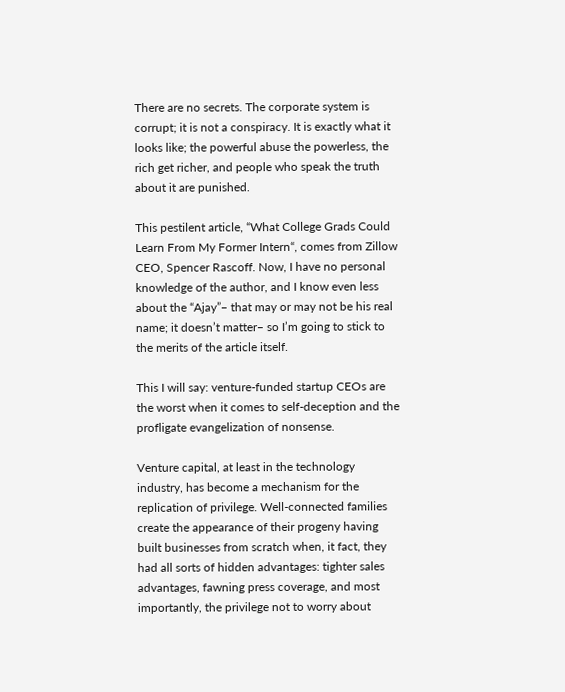There are no secrets. The corporate system is corrupt; it is not a conspiracy. It is exactly what it looks like; the powerful abuse the powerless, the rich get richer, and people who speak the truth about it are punished.

This pestilent article, “What College Grads Could Learn From My Former Intern“, comes from Zillow CEO, Spencer Rascoff. Now, I have no personal knowledge of the author, and I know even less about the “Ajay”– that may or may not be his real name; it doesn’t matter– so I’m going to stick to the merits of the article itself.

This I will say: venture-funded startup CEOs are the worst when it comes to self-deception and the profligate evangelization of nonsense.

Venture capital, at least in the technology industry, has become a mechanism for the replication of privilege. Well-connected families create the appearance of their progeny having built businesses from scratch when, it fact, they had all sorts of hidden advantages: tighter sales advantages, fawning press coverage, and most importantly, the privilege not to worry about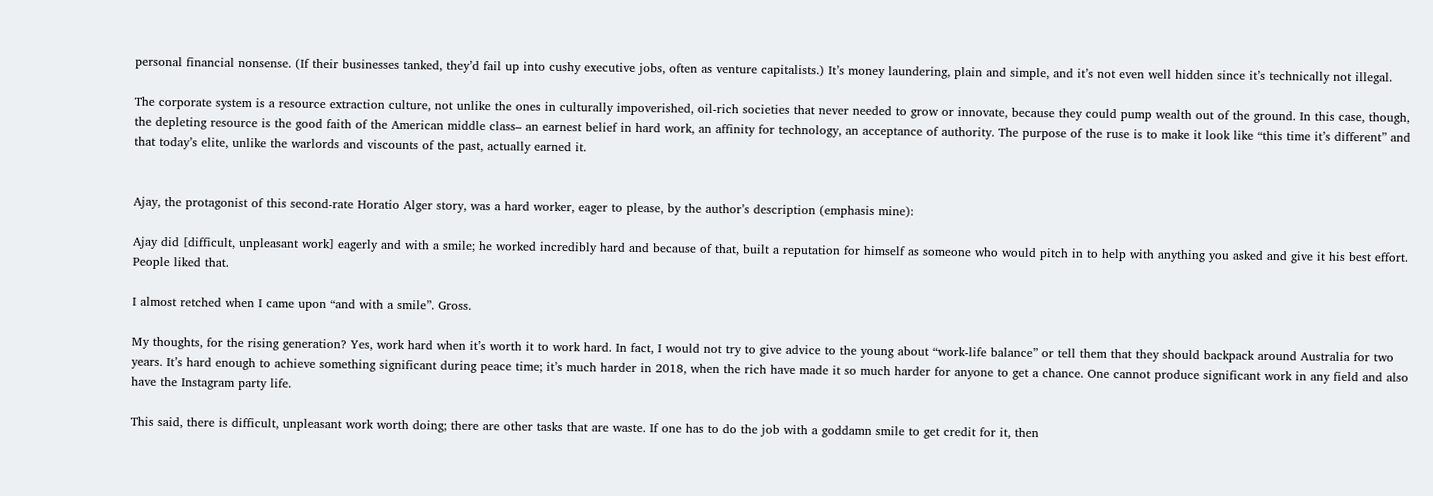personal financial nonsense. (If their businesses tanked, they’d fail up into cushy executive jobs, often as venture capitalists.) It’s money laundering, plain and simple, and it’s not even well hidden since it’s technically not illegal.

The corporate system is a resource extraction culture, not unlike the ones in culturally impoverished, oil-rich societies that never needed to grow or innovate, because they could pump wealth out of the ground. In this case, though, the depleting resource is the good faith of the American middle class– an earnest belief in hard work, an affinity for technology, an acceptance of authority. The purpose of the ruse is to make it look like “this time it’s different” and that today’s elite, unlike the warlords and viscounts of the past, actually earned it.


Ajay, the protagonist of this second-rate Horatio Alger story, was a hard worker, eager to please, by the author’s description (emphasis mine):

Ajay did [difficult, unpleasant work] eagerly and with a smile; he worked incredibly hard and because of that, built a reputation for himself as someone who would pitch in to help with anything you asked and give it his best effort. People liked that.

I almost retched when I came upon “and with a smile”. Gross.

My thoughts, for the rising generation? Yes, work hard when it’s worth it to work hard. In fact, I would not try to give advice to the young about “work-life balance” or tell them that they should backpack around Australia for two years. It’s hard enough to achieve something significant during peace time; it’s much harder in 2018, when the rich have made it so much harder for anyone to get a chance. One cannot produce significant work in any field and also have the Instagram party life.

This said, there is difficult, unpleasant work worth doing; there are other tasks that are waste. If one has to do the job with a goddamn smile to get credit for it, then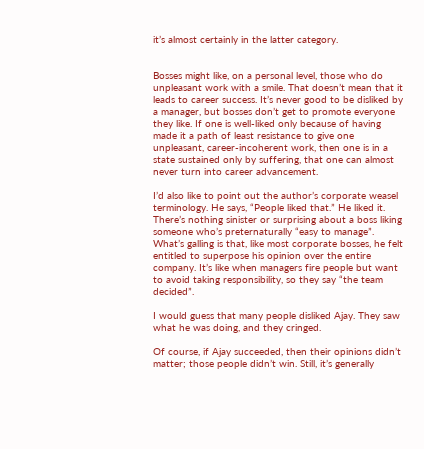it’s almost certainly in the latter category.


Bosses might like, on a personal level, those who do unpleasant work with a smile. That doesn’t mean that it leads to career success. It’s never good to be disliked by a manager, but bosses don’t get to promote everyone they like. If one is well-liked only because of having made it a path of least resistance to give one unpleasant, career-incoherent work, then one is in a state sustained only by suffering, that one can almost never turn into career advancement.

I’d also like to point out the author’s corporate weasel terminology. He says, “People liked that.” He liked it. There’s nothing sinister or surprising about a boss liking someone who’s preternaturally “easy to manage”. What’s galling is that, like most corporate bosses, he felt entitled to superpose his opinion over the entire company. It’s like when managers fire people but want to avoid taking responsibility, so they say “the team decided”.

I would guess that many people disliked Ajay. They saw what he was doing, and they cringed.

Of course, if Ajay succeeded, then their opinions didn’t matter; those people didn’t win. Still, it’s generally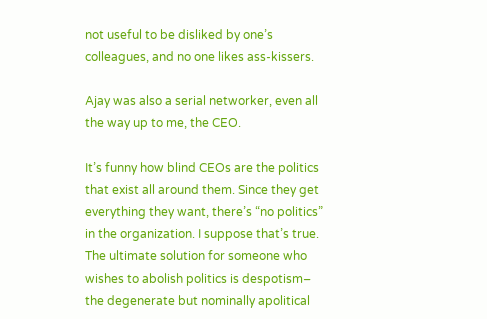not useful to be disliked by one’s colleagues, and no one likes ass-kissers.

Ajay was also a serial networker, even all the way up to me, the CEO.

It’s funny how blind CEOs are the politics that exist all around them. Since they get everything they want, there’s “no politics” in the organization. I suppose that’s true. The ultimate solution for someone who wishes to abolish politics is despotism– the degenerate but nominally apolitical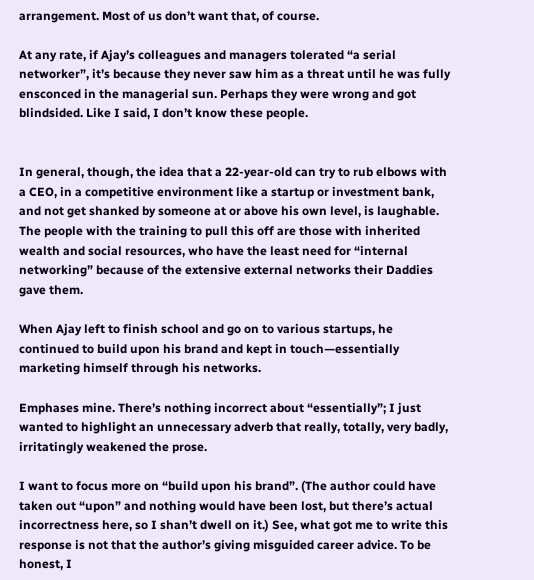arrangement. Most of us don’t want that, of course.

At any rate, if Ajay’s colleagues and managers tolerated “a serial networker”, it’s because they never saw him as a threat until he was fully ensconced in the managerial sun. Perhaps they were wrong and got blindsided. Like I said, I don’t know these people.


In general, though, the idea that a 22-year-old can try to rub elbows with a CEO, in a competitive environment like a startup or investment bank, and not get shanked by someone at or above his own level, is laughable. The people with the training to pull this off are those with inherited wealth and social resources, who have the least need for “internal networking” because of the extensive external networks their Daddies gave them.

When Ajay left to finish school and go on to various startups, he continued to build upon his brand and kept in touch—essentially marketing himself through his networks.

Emphases mine. There’s nothing incorrect about “essentially”; I just wanted to highlight an unnecessary adverb that really, totally, very badly, irritatingly weakened the prose.

I want to focus more on “build upon his brand”. (The author could have taken out “upon” and nothing would have been lost, but there’s actual incorrectness here, so I shan’t dwell on it.) See, what got me to write this response is not that the author’s giving misguided career advice. To be honest, I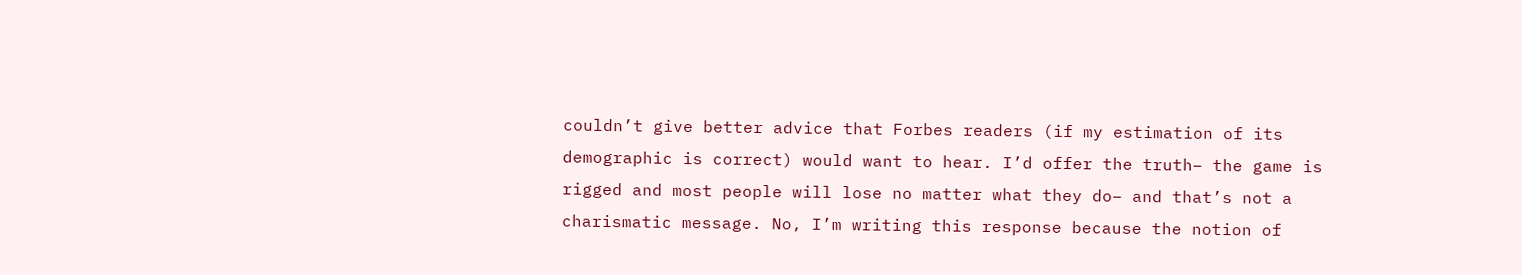couldn’t give better advice that Forbes readers (if my estimation of its demographic is correct) would want to hear. I’d offer the truth– the game is rigged and most people will lose no matter what they do– and that’s not a charismatic message. No, I’m writing this response because the notion of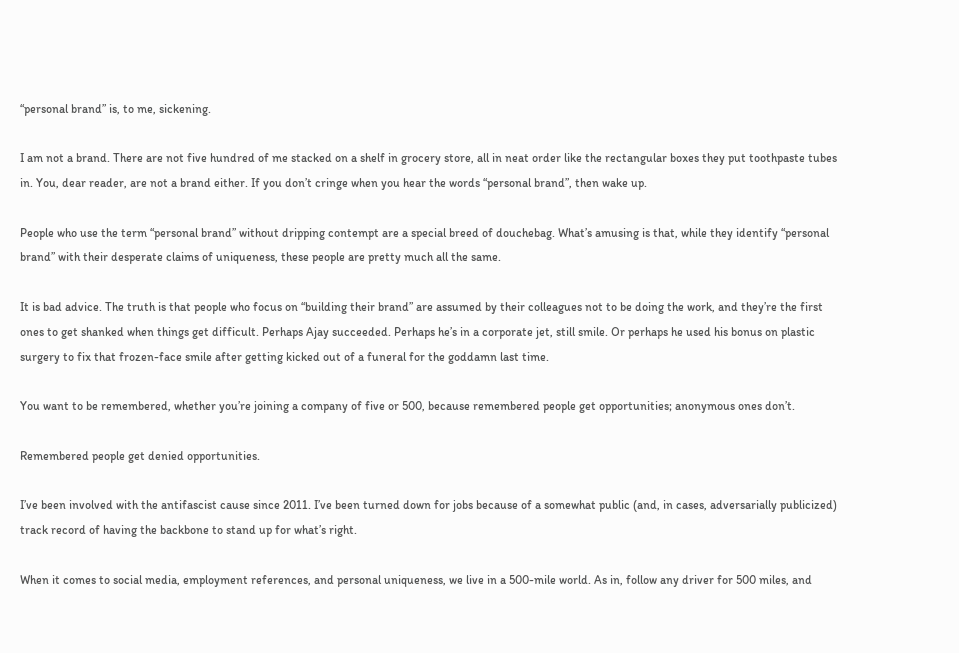“personal brand” is, to me, sickening.

I am not a brand. There are not five hundred of me stacked on a shelf in grocery store, all in neat order like the rectangular boxes they put toothpaste tubes in. You, dear reader, are not a brand either. If you don’t cringe when you hear the words “personal brand”, then wake up.

People who use the term “personal brand” without dripping contempt are a special breed of douchebag. What’s amusing is that, while they identify “personal brand” with their desperate claims of uniqueness, these people are pretty much all the same.

It is bad advice. The truth is that people who focus on “building their brand” are assumed by their colleagues not to be doing the work, and they’re the first ones to get shanked when things get difficult. Perhaps Ajay succeeded. Perhaps he’s in a corporate jet, still smile. Or perhaps he used his bonus on plastic surgery to fix that frozen-face smile after getting kicked out of a funeral for the goddamn last time.

You want to be remembered, whether you’re joining a company of five or 500, because remembered people get opportunities; anonymous ones don’t.

Remembered people get denied opportunities.

I’ve been involved with the antifascist cause since 2011. I’ve been turned down for jobs because of a somewhat public (and, in cases, adversarially publicized) track record of having the backbone to stand up for what’s right.

When it comes to social media, employment references, and personal uniqueness, we live in a 500-mile world. As in, follow any driver for 500 miles, and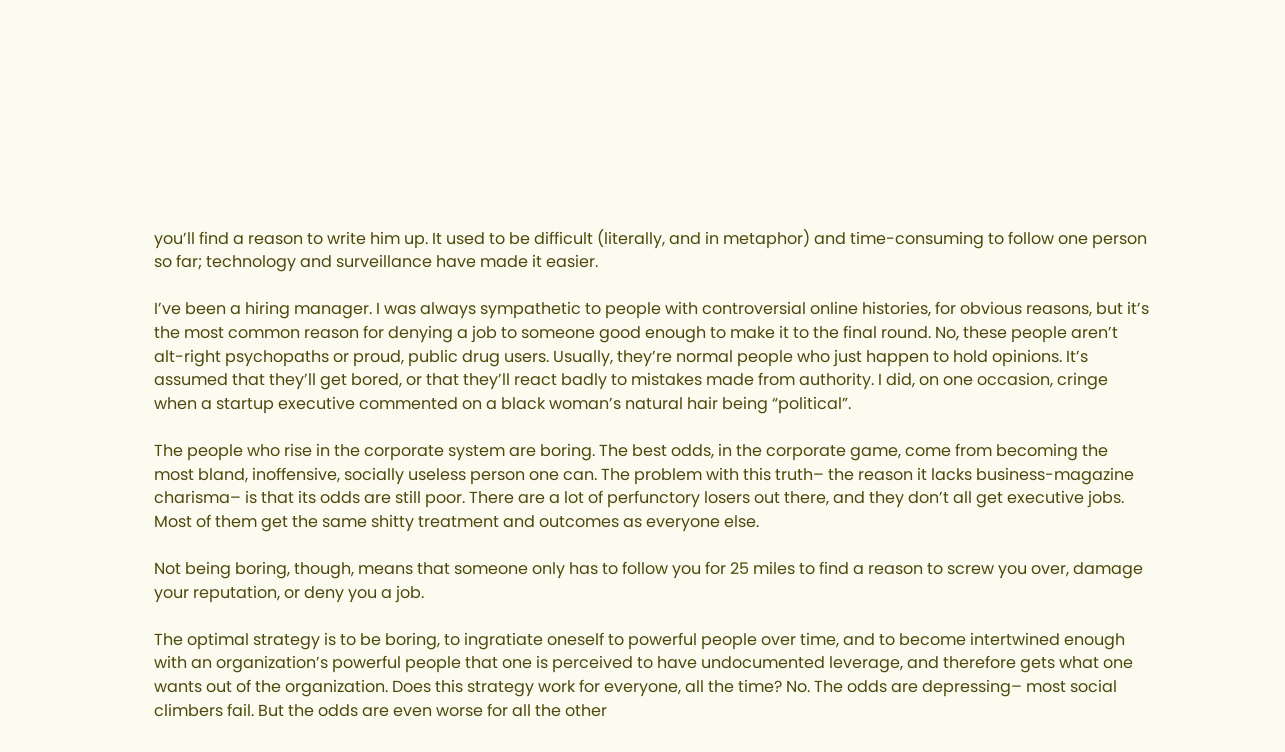you’ll find a reason to write him up. It used to be difficult (literally, and in metaphor) and time-consuming to follow one person so far; technology and surveillance have made it easier.

I’ve been a hiring manager. I was always sympathetic to people with controversial online histories, for obvious reasons, but it’s the most common reason for denying a job to someone good enough to make it to the final round. No, these people aren’t alt-right psychopaths or proud, public drug users. Usually, they’re normal people who just happen to hold opinions. It’s assumed that they’ll get bored, or that they’ll react badly to mistakes made from authority. I did, on one occasion, cringe when a startup executive commented on a black woman’s natural hair being “political”.

The people who rise in the corporate system are boring. The best odds, in the corporate game, come from becoming the most bland, inoffensive, socially useless person one can. The problem with this truth– the reason it lacks business-magazine charisma– is that its odds are still poor. There are a lot of perfunctory losers out there, and they don’t all get executive jobs. Most of them get the same shitty treatment and outcomes as everyone else.

Not being boring, though, means that someone only has to follow you for 25 miles to find a reason to screw you over, damage your reputation, or deny you a job.

The optimal strategy is to be boring, to ingratiate oneself to powerful people over time, and to become intertwined enough with an organization’s powerful people that one is perceived to have undocumented leverage, and therefore gets what one wants out of the organization. Does this strategy work for everyone, all the time? No. The odds are depressing– most social climbers fail. But the odds are even worse for all the other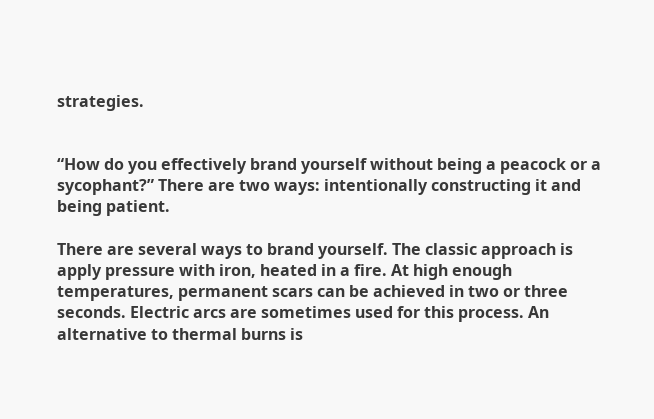strategies.


“How do you effectively brand yourself without being a peacock or a sycophant?” There are two ways: intentionally constructing it and being patient.

There are several ways to brand yourself. The classic approach is apply pressure with iron, heated in a fire. At high enough temperatures, permanent scars can be achieved in two or three seconds. Electric arcs are sometimes used for this process. An alternative to thermal burns is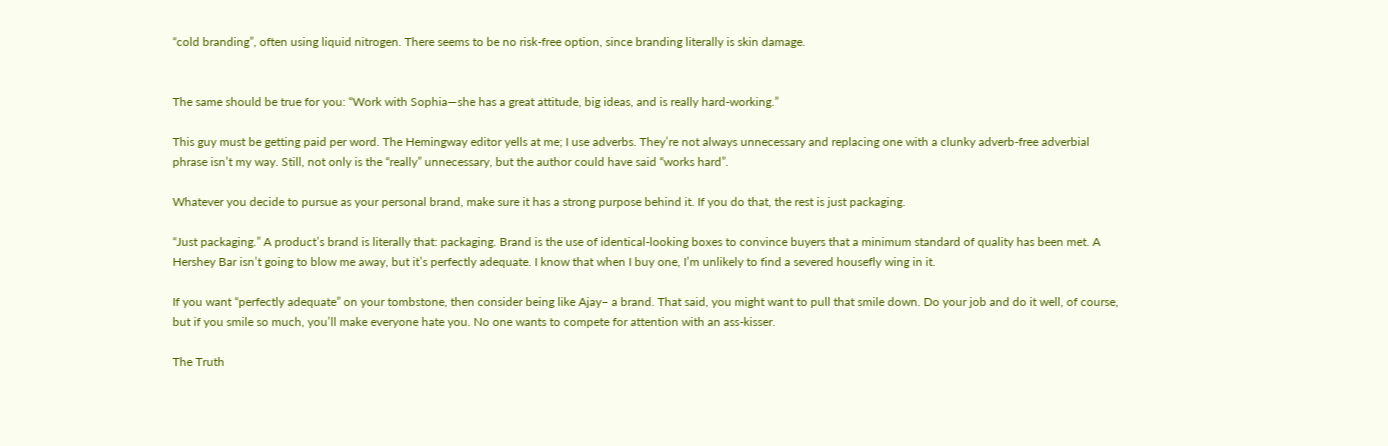“cold branding”, often using liquid nitrogen. There seems to be no risk-free option, since branding literally is skin damage.


The same should be true for you: “Work with Sophia—she has a great attitude, big ideas, and is really hard-working.”

This guy must be getting paid per word. The Hemingway editor yells at me; I use adverbs. They’re not always unnecessary and replacing one with a clunky adverb-free adverbial phrase isn’t my way. Still, not only is the “really” unnecessary, but the author could have said “works hard”.

Whatever you decide to pursue as your personal brand, make sure it has a strong purpose behind it. If you do that, the rest is just packaging.

“Just packaging.” A product’s brand is literally that: packaging. Brand is the use of identical-looking boxes to convince buyers that a minimum standard of quality has been met. A Hershey Bar isn’t going to blow me away, but it’s perfectly adequate. I know that when I buy one, I’m unlikely to find a severed housefly wing in it.

If you want “perfectly adequate” on your tombstone, then consider being like Ajay– a brand. That said, you might want to pull that smile down. Do your job and do it well, of course, but if you smile so much, you’ll make everyone hate you. No one wants to compete for attention with an ass-kisser.

The Truth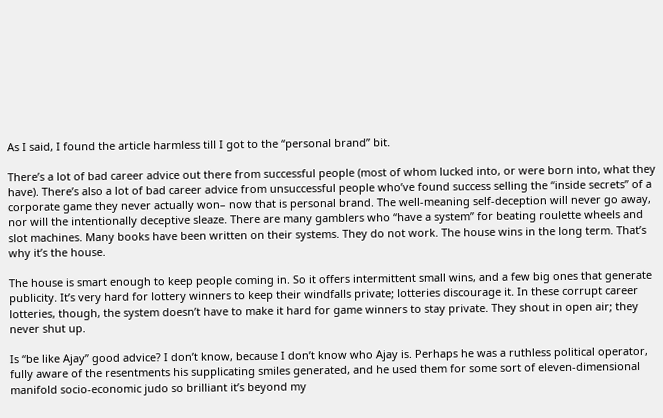As I said, I found the article harmless till I got to the “personal brand” bit.

There’s a lot of bad career advice out there from successful people (most of whom lucked into, or were born into, what they have). There’s also a lot of bad career advice from unsuccessful people who’ve found success selling the “inside secrets” of a corporate game they never actually won– now that is personal brand. The well-meaning self-deception will never go away, nor will the intentionally deceptive sleaze. There are many gamblers who “have a system” for beating roulette wheels and slot machines. Many books have been written on their systems. They do not work. The house wins in the long term. That’s why it’s the house.

The house is smart enough to keep people coming in. So it offers intermittent small wins, and a few big ones that generate publicity. It’s very hard for lottery winners to keep their windfalls private; lotteries discourage it. In these corrupt career lotteries, though, the system doesn’t have to make it hard for game winners to stay private. They shout in open air; they never shut up.

Is “be like Ajay” good advice? I don’t know, because I don’t know who Ajay is. Perhaps he was a ruthless political operator, fully aware of the resentments his supplicating smiles generated, and he used them for some sort of eleven-dimensional manifold socio-economic judo so brilliant it’s beyond my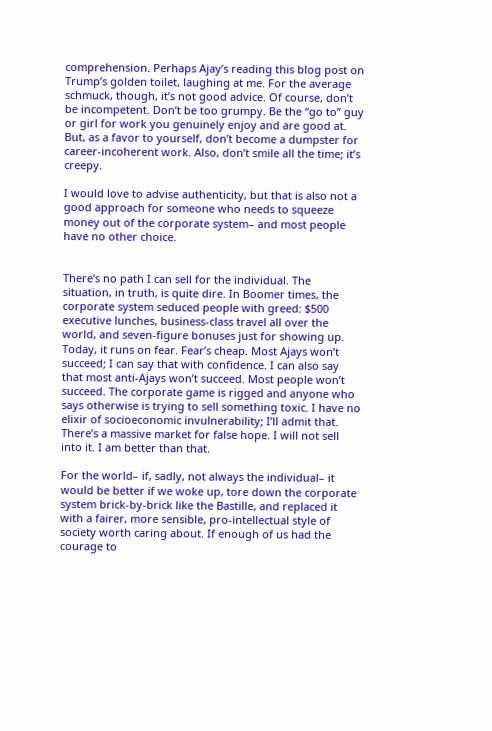comprehension. Perhaps Ajay’s reading this blog post on Trump’s golden toilet, laughing at me. For the average schmuck, though, it’s not good advice. Of course, don’t be incompetent. Don’t be too grumpy. Be the “go to” guy or girl for work you genuinely enjoy and are good at. But, as a favor to yourself, don’t become a dumpster for career-incoherent work. Also, don’t smile all the time; it’s creepy.

I would love to advise authenticity, but that is also not a good approach for someone who needs to squeeze money out of the corporate system– and most people have no other choice.


There’s no path I can sell for the individual. The situation, in truth, is quite dire. In Boomer times, the corporate system seduced people with greed: $500 executive lunches, business-class travel all over the world, and seven-figure bonuses just for showing up. Today, it runs on fear. Fear’s cheap. Most Ajays won’t succeed; I can say that with confidence. I can also say that most anti-Ajays won’t succeed. Most people won’t succeed. The corporate game is rigged and anyone who says otherwise is trying to sell something toxic. I have no elixir of socioeconomic invulnerability; I’ll admit that. There’s a massive market for false hope. I will not sell into it. I am better than that.

For the world– if, sadly, not always the individual– it would be better if we woke up, tore down the corporate system brick-by-brick like the Bastille, and replaced it with a fairer, more sensible, pro-intellectual style of society worth caring about. If enough of us had the courage to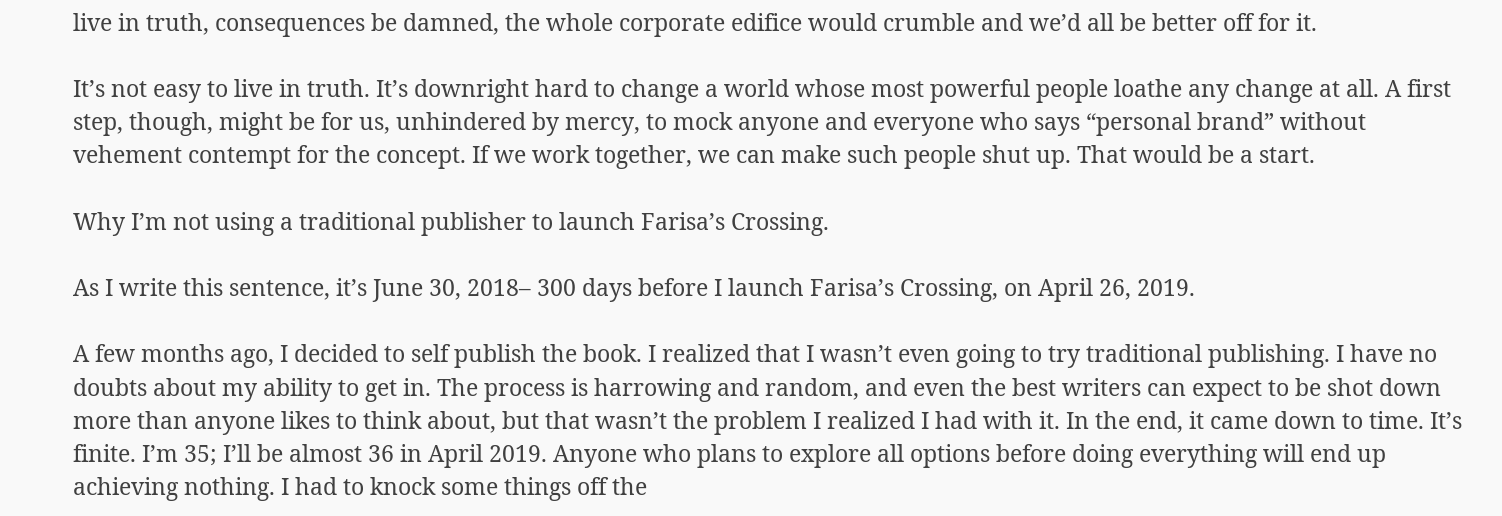live in truth, consequences be damned, the whole corporate edifice would crumble and we’d all be better off for it.

It’s not easy to live in truth. It’s downright hard to change a world whose most powerful people loathe any change at all. A first step, though, might be for us, unhindered by mercy, to mock anyone and everyone who says “personal brand” without vehement contempt for the concept. If we work together, we can make such people shut up. That would be a start.

Why I’m not using a traditional publisher to launch Farisa’s Crossing.

As I write this sentence, it’s June 30, 2018– 300 days before I launch Farisa’s Crossing, on April 26, 2019.

A few months ago, I decided to self publish the book. I realized that I wasn’t even going to try traditional publishing. I have no doubts about my ability to get in. The process is harrowing and random, and even the best writers can expect to be shot down more than anyone likes to think about, but that wasn’t the problem I realized I had with it. In the end, it came down to time. It’s finite. I’m 35; I’ll be almost 36 in April 2019. Anyone who plans to explore all options before doing everything will end up achieving nothing. I had to knock some things off the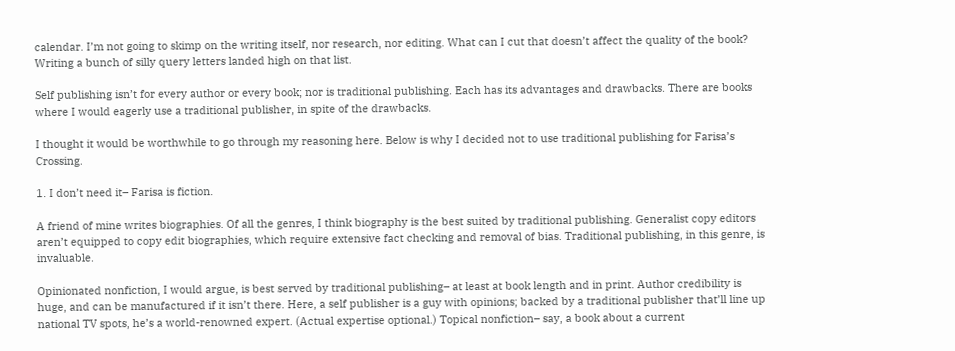calendar. I’m not going to skimp on the writing itself, nor research, nor editing. What can I cut that doesn’t affect the quality of the book? Writing a bunch of silly query letters landed high on that list.

Self publishing isn’t for every author or every book; nor is traditional publishing. Each has its advantages and drawbacks. There are books where I would eagerly use a traditional publisher, in spite of the drawbacks.

I thought it would be worthwhile to go through my reasoning here. Below is why I decided not to use traditional publishing for Farisa’s Crossing.

1. I don’t need it– Farisa is fiction.

A friend of mine writes biographies. Of all the genres, I think biography is the best suited by traditional publishing. Generalist copy editors aren’t equipped to copy edit biographies, which require extensive fact checking and removal of bias. Traditional publishing, in this genre, is invaluable.

Opinionated nonfiction, I would argue, is best served by traditional publishing– at least at book length and in print. Author credibility is huge, and can be manufactured if it isn’t there. Here, a self publisher is a guy with opinions; backed by a traditional publisher that’ll line up national TV spots, he’s a world-renowned expert. (Actual expertise optional.) Topical nonfiction– say, a book about a current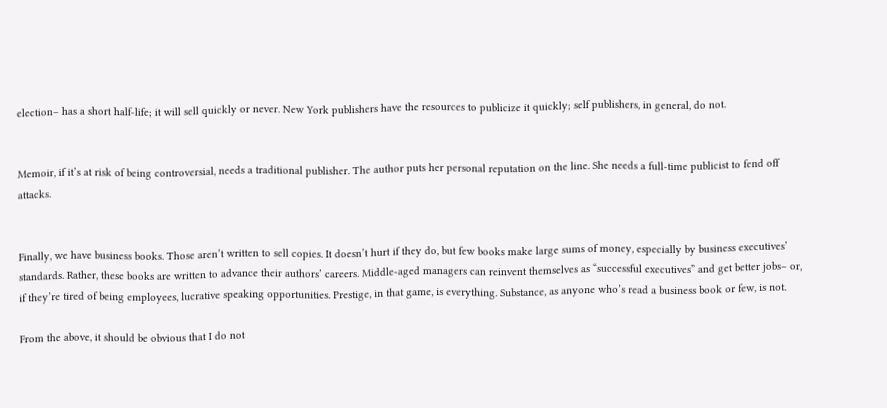election– has a short half-life; it will sell quickly or never. New York publishers have the resources to publicize it quickly; self publishers, in general, do not.


Memoir, if it’s at risk of being controversial, needs a traditional publisher. The author puts her personal reputation on the line. She needs a full-time publicist to fend off attacks.


Finally, we have business books. Those aren’t written to sell copies. It doesn’t hurt if they do, but few books make large sums of money, especially by business executives’ standards. Rather, these books are written to advance their authors’ careers. Middle-aged managers can reinvent themselves as “successful executives” and get better jobs– or, if they’re tired of being employees, lucrative speaking opportunities. Prestige, in that game, is everything. Substance, as anyone who’s read a business book or few, is not.

From the above, it should be obvious that I do not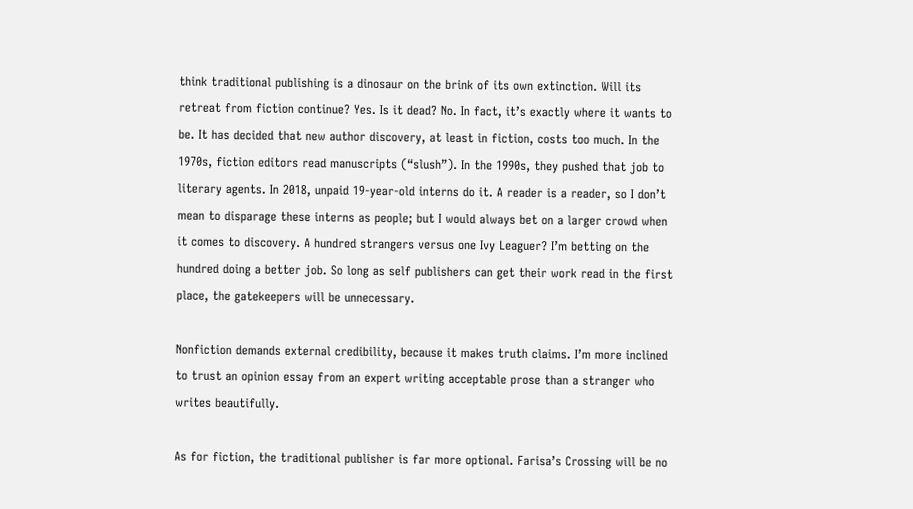think traditional publishing is a dinosaur on the brink of its own extinction. Will its retreat from fiction continue? Yes. Is it dead? No. In fact, it’s exactly where it wants to be. It has decided that new author discovery, at least in fiction, costs too much. In the 1970s, fiction editors read manuscripts (“slush”). In the 1990s, they pushed that job to literary agents. In 2018, unpaid 19-year-old interns do it. A reader is a reader, so I don’t mean to disparage these interns as people; but I would always bet on a larger crowd when it comes to discovery. A hundred strangers versus one Ivy Leaguer? I’m betting on the hundred doing a better job. So long as self publishers can get their work read in the first place, the gatekeepers will be unnecessary.

Nonfiction demands external credibility, because it makes truth claims. I’m more inclined to trust an opinion essay from an expert writing acceptable prose than a stranger who writes beautifully.

As for fiction, the traditional publisher is far more optional. Farisa’s Crossing will be no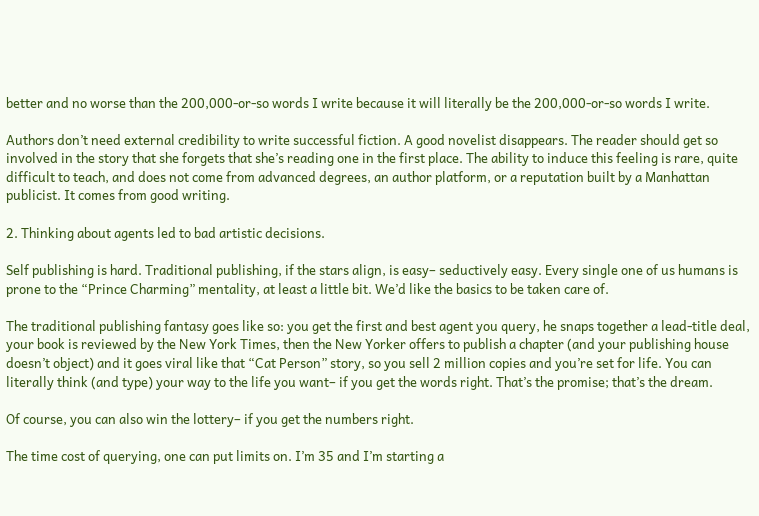better and no worse than the 200,000-or-so words I write because it will literally be the 200,000-or-so words I write.

Authors don’t need external credibility to write successful fiction. A good novelist disappears. The reader should get so involved in the story that she forgets that she’s reading one in the first place. The ability to induce this feeling is rare, quite difficult to teach, and does not come from advanced degrees, an author platform, or a reputation built by a Manhattan publicist. It comes from good writing.

2. Thinking about agents led to bad artistic decisions.

Self publishing is hard. Traditional publishing, if the stars align, is easy– seductively easy. Every single one of us humans is prone to the “Prince Charming” mentality, at least a little bit. We’d like the basics to be taken care of.

The traditional publishing fantasy goes like so: you get the first and best agent you query, he snaps together a lead-title deal, your book is reviewed by the New York Times, then the New Yorker offers to publish a chapter (and your publishing house doesn’t object) and it goes viral like that “Cat Person” story, so you sell 2 million copies and you’re set for life. You can literally think (and type) your way to the life you want– if you get the words right. That’s the promise; that’s the dream.

Of course, you can also win the lottery– if you get the numbers right.

The time cost of querying, one can put limits on. I’m 35 and I’m starting a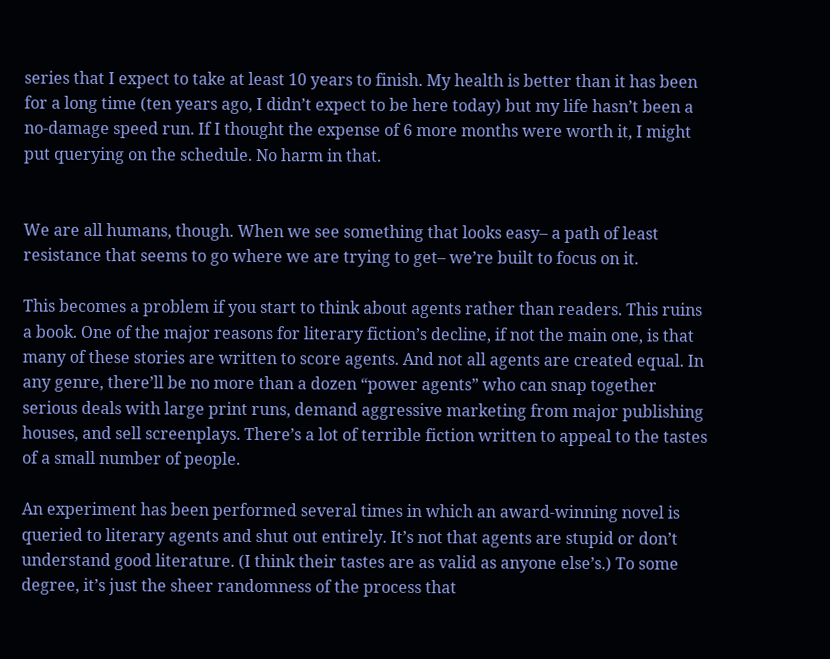series that I expect to take at least 10 years to finish. My health is better than it has been for a long time (ten years ago, I didn’t expect to be here today) but my life hasn’t been a no-damage speed run. If I thought the expense of 6 more months were worth it, I might put querying on the schedule. No harm in that.


We are all humans, though. When we see something that looks easy– a path of least resistance that seems to go where we are trying to get– we’re built to focus on it.

This becomes a problem if you start to think about agents rather than readers. This ruins a book. One of the major reasons for literary fiction’s decline, if not the main one, is that many of these stories are written to score agents. And not all agents are created equal. In any genre, there’ll be no more than a dozen “power agents” who can snap together serious deals with large print runs, demand aggressive marketing from major publishing houses, and sell screenplays. There’s a lot of terrible fiction written to appeal to the tastes of a small number of people.

An experiment has been performed several times in which an award-winning novel is queried to literary agents and shut out entirely. It’s not that agents are stupid or don’t understand good literature. (I think their tastes are as valid as anyone else’s.) To some degree, it’s just the sheer randomness of the process that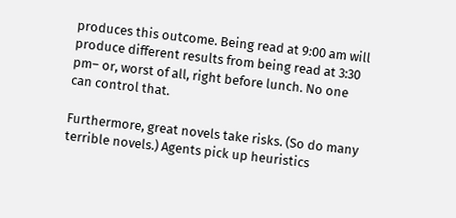produces this outcome. Being read at 9:00 am will produce different results from being read at 3:30 pm– or, worst of all, right before lunch. No one can control that.

Furthermore, great novels take risks. (So do many terrible novels.) Agents pick up heuristics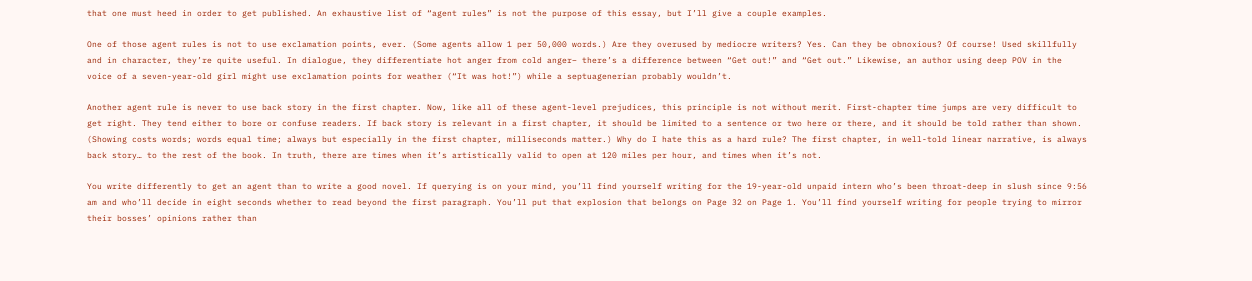that one must heed in order to get published. An exhaustive list of “agent rules” is not the purpose of this essay, but I’ll give a couple examples.

One of those agent rules is not to use exclamation points, ever. (Some agents allow 1 per 50,000 words.) Are they overused by mediocre writers? Yes. Can they be obnoxious? Of course! Used skillfully and in character, they’re quite useful. In dialogue, they differentiate hot anger from cold anger– there’s a difference between “Get out!” and “Get out.” Likewise, an author using deep POV in the voice of a seven-year-old girl might use exclamation points for weather (“It was hot!”) while a septuagenerian probably wouldn’t.

Another agent rule is never to use back story in the first chapter. Now, like all of these agent-level prejudices, this principle is not without merit. First-chapter time jumps are very difficult to get right. They tend either to bore or confuse readers. If back story is relevant in a first chapter, it should be limited to a sentence or two here or there, and it should be told rather than shown. (Showing costs words; words equal time; always but especially in the first chapter, milliseconds matter.) Why do I hate this as a hard rule? The first chapter, in well-told linear narrative, is always back story… to the rest of the book. In truth, there are times when it’s artistically valid to open at 120 miles per hour, and times when it’s not.

You write differently to get an agent than to write a good novel. If querying is on your mind, you’ll find yourself writing for the 19-year-old unpaid intern who’s been throat-deep in slush since 9:56 am and who’ll decide in eight seconds whether to read beyond the first paragraph. You’ll put that explosion that belongs on Page 32 on Page 1. You’ll find yourself writing for people trying to mirror their bosses’ opinions rather than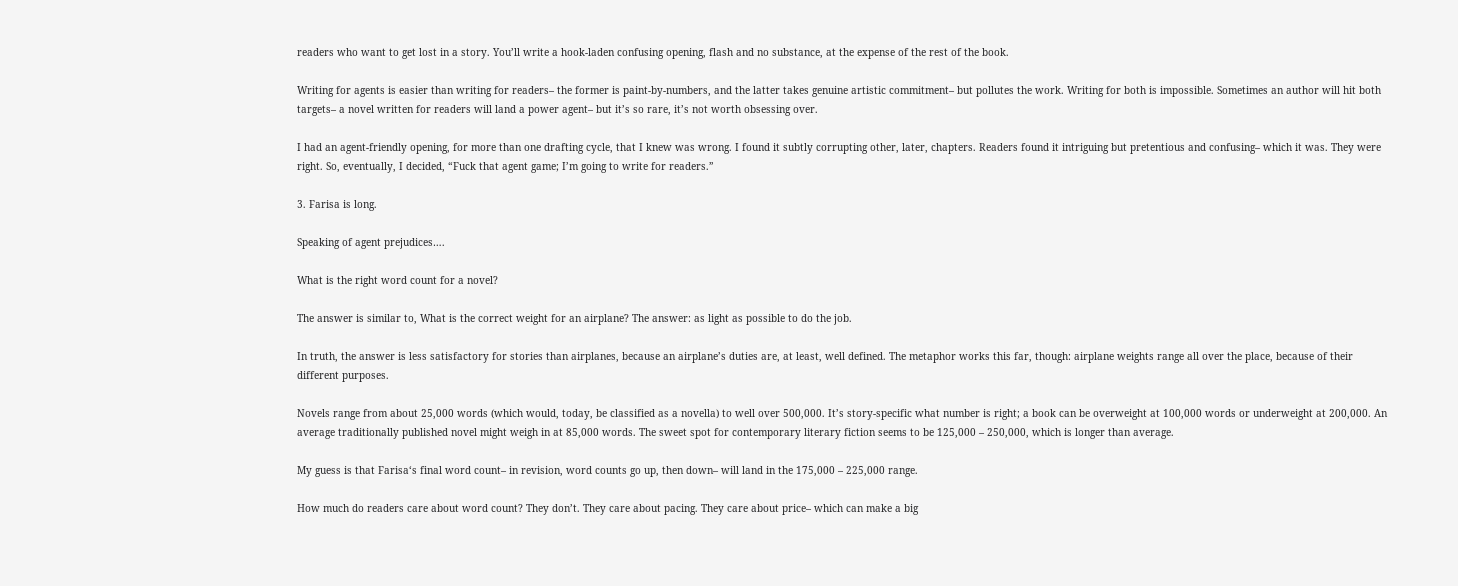readers who want to get lost in a story. You’ll write a hook-laden confusing opening, flash and no substance, at the expense of the rest of the book.

Writing for agents is easier than writing for readers– the former is paint-by-numbers, and the latter takes genuine artistic commitment– but pollutes the work. Writing for both is impossible. Sometimes an author will hit both targets– a novel written for readers will land a power agent– but it’s so rare, it’s not worth obsessing over.

I had an agent-friendly opening, for more than one drafting cycle, that I knew was wrong. I found it subtly corrupting other, later, chapters. Readers found it intriguing but pretentious and confusing– which it was. They were right. So, eventually, I decided, “Fuck that agent game; I’m going to write for readers.”

3. Farisa is long.

Speaking of agent prejudices….

What is the right word count for a novel?

The answer is similar to, What is the correct weight for an airplane? The answer: as light as possible to do the job.

In truth, the answer is less satisfactory for stories than airplanes, because an airplane’s duties are, at least, well defined. The metaphor works this far, though: airplane weights range all over the place, because of their different purposes.

Novels range from about 25,000 words (which would, today, be classified as a novella) to well over 500,000. It’s story-specific what number is right; a book can be overweight at 100,000 words or underweight at 200,000. An average traditionally published novel might weigh in at 85,000 words. The sweet spot for contemporary literary fiction seems to be 125,000 – 250,000, which is longer than average.

My guess is that Farisa‘s final word count– in revision, word counts go up, then down– will land in the 175,000 – 225,000 range.

How much do readers care about word count? They don’t. They care about pacing. They care about price– which can make a big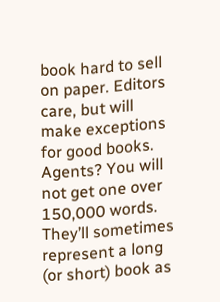book hard to sell on paper. Editors care, but will make exceptions for good books. Agents? You will not get one over 150,000 words. They’ll sometimes represent a long (or short) book as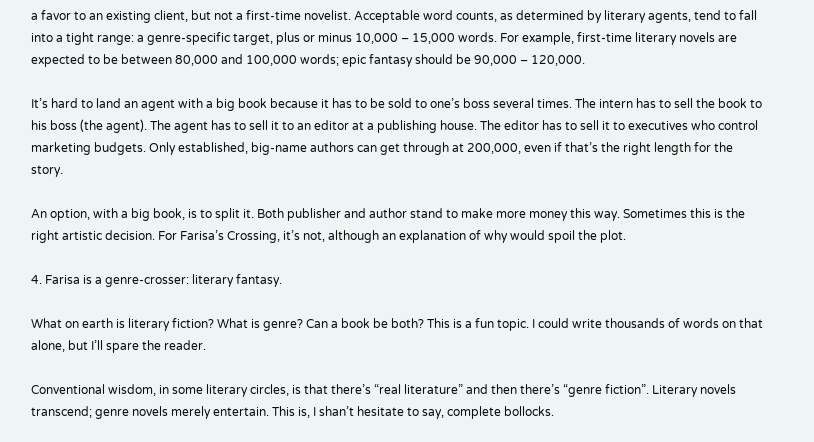a favor to an existing client, but not a first-time novelist. Acceptable word counts, as determined by literary agents, tend to fall into a tight range: a genre-specific target, plus or minus 10,000 – 15,000 words. For example, first-time literary novels are expected to be between 80,000 and 100,000 words; epic fantasy should be 90,000 – 120,000.

It’s hard to land an agent with a big book because it has to be sold to one’s boss several times. The intern has to sell the book to his boss (the agent). The agent has to sell it to an editor at a publishing house. The editor has to sell it to executives who control marketing budgets. Only established, big-name authors can get through at 200,000, even if that’s the right length for the story.

An option, with a big book, is to split it. Both publisher and author stand to make more money this way. Sometimes this is the right artistic decision. For Farisa’s Crossing, it’s not, although an explanation of why would spoil the plot.

4. Farisa is a genre-crosser: literary fantasy.

What on earth is literary fiction? What is genre? Can a book be both? This is a fun topic. I could write thousands of words on that alone, but I’ll spare the reader.

Conventional wisdom, in some literary circles, is that there’s “real literature” and then there’s “genre fiction”. Literary novels transcend; genre novels merely entertain. This is, I shan’t hesitate to say, complete bollocks.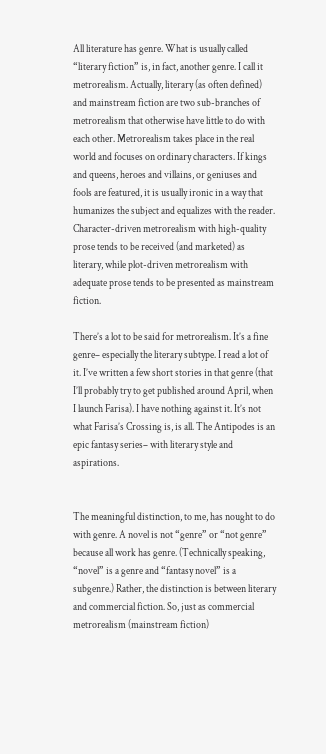All literature has genre. What is usually called “literary fiction” is, in fact, another genre. I call it metrorealism. Actually, literary (as often defined) and mainstream fiction are two sub-branches of metrorealism that otherwise have little to do with each other. Metrorealism takes place in the real world and focuses on ordinary characters. If kings and queens, heroes and villains, or geniuses and fools are featured, it is usually ironic in a way that humanizes the subject and equalizes with the reader. Character-driven metrorealism with high-quality prose tends to be received (and marketed) as literary, while plot-driven metrorealism with adequate prose tends to be presented as mainstream fiction.

There’s a lot to be said for metrorealism. It’s a fine genre– especially the literary subtype. I read a lot of it. I’ve written a few short stories in that genre (that I’ll probably try to get published around April, when I launch Farisa). I have nothing against it. It’s not what Farisa’s Crossing is, is all. The Antipodes is an epic fantasy series– with literary style and aspirations.


The meaningful distinction, to me, has nought to do with genre. A novel is not “genre” or “not genre” because all work has genre. (Technically speaking, “novel” is a genre and “fantasy novel” is a subgenre.) Rather, the distinction is between literary and commercial fiction. So, just as commercial metrorealism (mainstream fiction)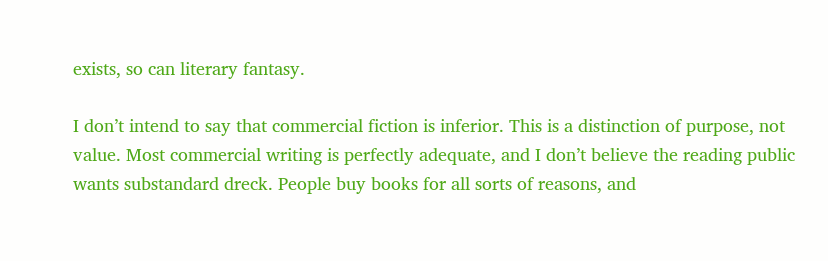exists, so can literary fantasy.

I don’t intend to say that commercial fiction is inferior. This is a distinction of purpose, not value. Most commercial writing is perfectly adequate, and I don’t believe the reading public wants substandard dreck. People buy books for all sorts of reasons, and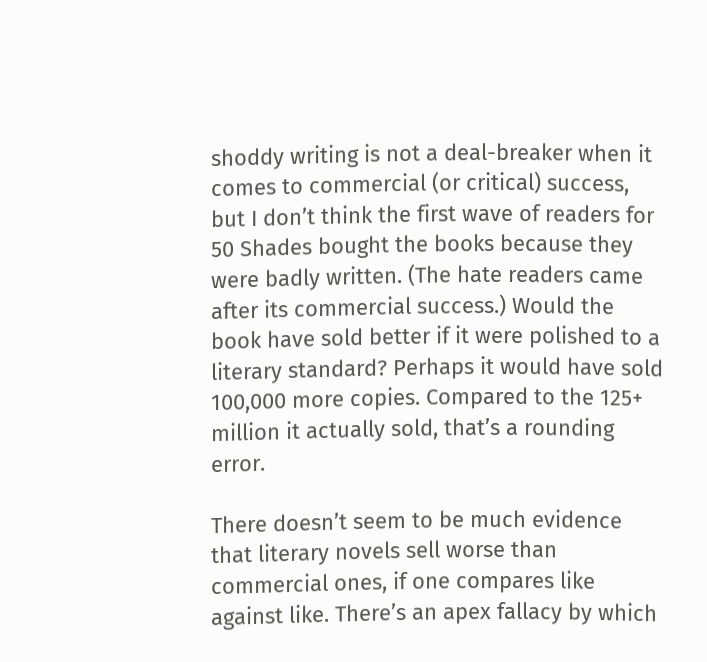shoddy writing is not a deal-breaker when it comes to commercial (or critical) success, but I don’t think the first wave of readers for 50 Shades bought the books because they were badly written. (The hate readers came after its commercial success.) Would the book have sold better if it were polished to a literary standard? Perhaps it would have sold 100,000 more copies. Compared to the 125+ million it actually sold, that’s a rounding error.

There doesn’t seem to be much evidence that literary novels sell worse than commercial ones, if one compares like against like. There’s an apex fallacy by which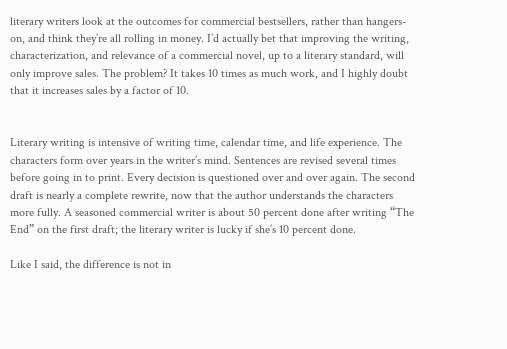literary writers look at the outcomes for commercial bestsellers, rather than hangers-on, and think they’re all rolling in money. I’d actually bet that improving the writing, characterization, and relevance of a commercial novel, up to a literary standard, will only improve sales. The problem? It takes 10 times as much work, and I highly doubt that it increases sales by a factor of 10.


Literary writing is intensive of writing time, calendar time, and life experience. The characters form over years in the writer’s mind. Sentences are revised several times before going in to print. Every decision is questioned over and over again. The second draft is nearly a complete rewrite, now that the author understands the characters more fully. A seasoned commercial writer is about 50 percent done after writing “The End” on the first draft; the literary writer is lucky if she’s 10 percent done.

Like I said, the difference is not in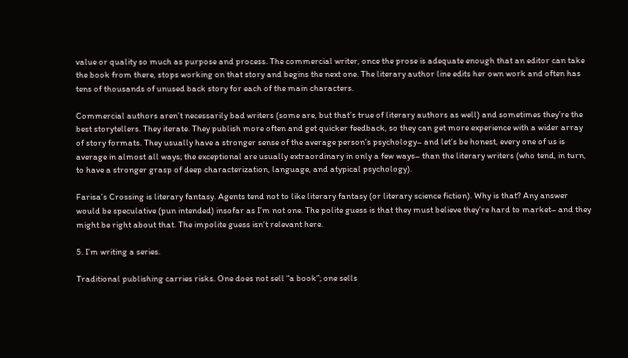value or quality so much as purpose and process. The commercial writer, once the prose is adequate enough that an editor can take the book from there, stops working on that story and begins the next one. The literary author line edits her own work and often has tens of thousands of unused back story for each of the main characters.

Commercial authors aren’t necessarily bad writers (some are, but that’s true of literary authors as well) and sometimes they’re the best storytellers. They iterate. They publish more often and get quicker feedback, so they can get more experience with a wider array of story formats. They usually have a stronger sense of the average person’s psychology– and let’s be honest, every one of us is average in almost all ways; the exceptional are usually extraordinary in only a few ways– than the literary writers (who tend, in turn, to have a stronger grasp of deep characterization, language, and atypical psychology).

Farisa’s Crossing is literary fantasy. Agents tend not to like literary fantasy (or literary science fiction). Why is that? Any answer would be speculative (pun intended) insofar as I’m not one. The polite guess is that they must believe they’re hard to market– and they might be right about that. The impolite guess isn’t relevant here.

5. I’m writing a series.

Traditional publishing carries risks. One does not sell “a book”; one sells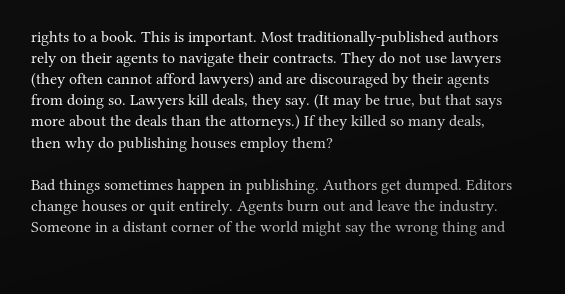rights to a book. This is important. Most traditionally-published authors rely on their agents to navigate their contracts. They do not use lawyers (they often cannot afford lawyers) and are discouraged by their agents from doing so. Lawyers kill deals, they say. (It may be true, but that says more about the deals than the attorneys.) If they killed so many deals, then why do publishing houses employ them?

Bad things sometimes happen in publishing. Authors get dumped. Editors change houses or quit entirely. Agents burn out and leave the industry. Someone in a distant corner of the world might say the wrong thing and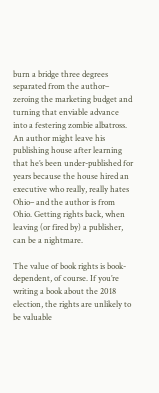burn a bridge three degrees separated from the author– zeroing the marketing budget and turning that enviable advance into a festering zombie albatross. An author might leave his publishing house after learning that he’s been under-published for years because the house hired an executive who really, really hates Ohio– and the author is from Ohio. Getting rights back, when leaving (or fired by) a publisher, can be a nightmare.

The value of book rights is book-dependent, of course. If you’re writing a book about the 2018 election, the rights are unlikely to be valuable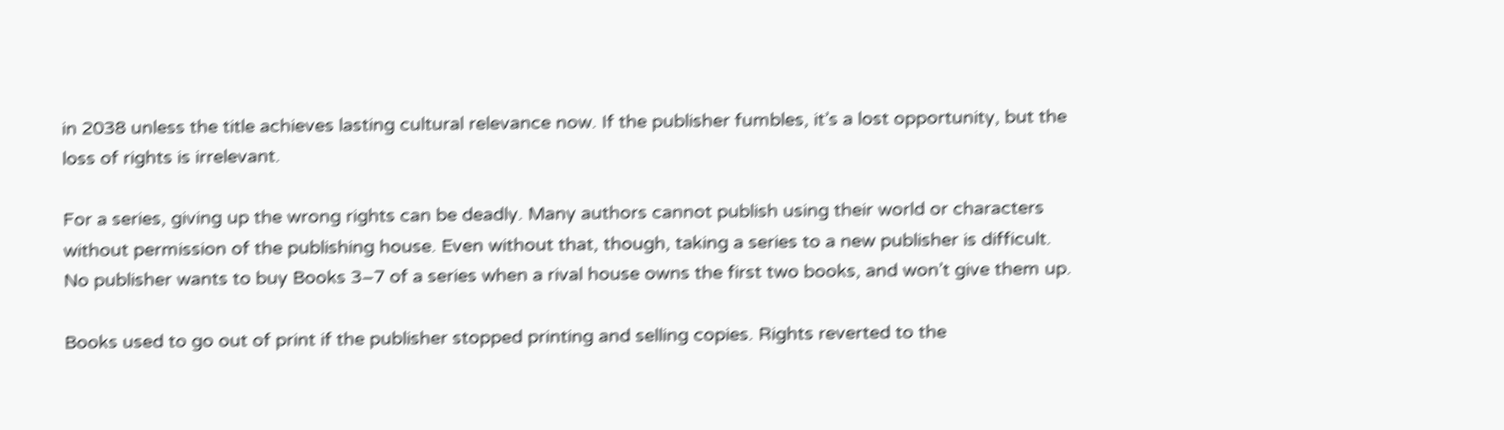in 2038 unless the title achieves lasting cultural relevance now. If the publisher fumbles, it’s a lost opportunity, but the loss of rights is irrelevant.

For a series, giving up the wrong rights can be deadly. Many authors cannot publish using their world or characters without permission of the publishing house. Even without that, though, taking a series to a new publisher is difficult. No publisher wants to buy Books 3–7 of a series when a rival house owns the first two books, and won’t give them up.

Books used to go out of print if the publisher stopped printing and selling copies. Rights reverted to the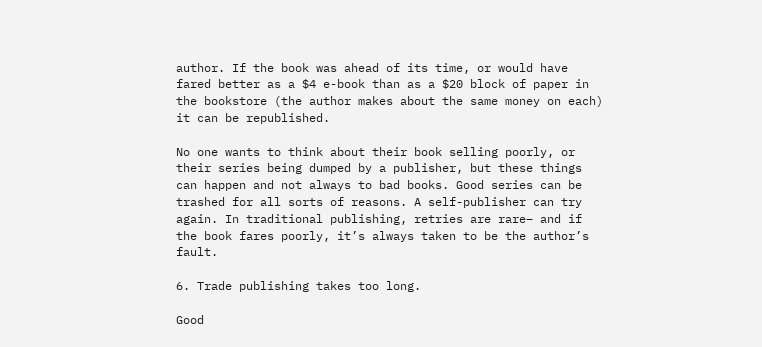author. If the book was ahead of its time, or would have fared better as a $4 e-book than as a $20 block of paper in the bookstore (the author makes about the same money on each) it can be republished.

No one wants to think about their book selling poorly, or their series being dumped by a publisher, but these things can happen and not always to bad books. Good series can be trashed for all sorts of reasons. A self-publisher can try again. In traditional publishing, retries are rare– and if the book fares poorly, it’s always taken to be the author’s fault.

6. Trade publishing takes too long.

Good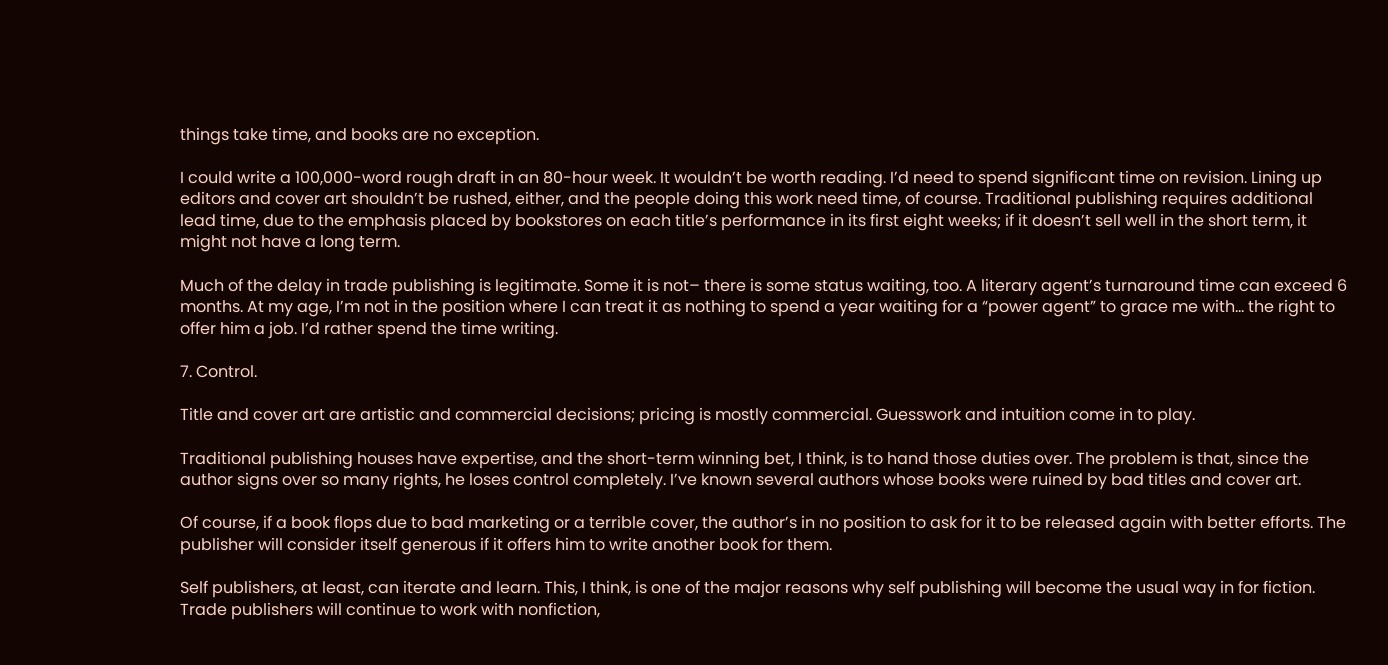things take time, and books are no exception.

I could write a 100,000-word rough draft in an 80-hour week. It wouldn’t be worth reading. I’d need to spend significant time on revision. Lining up editors and cover art shouldn’t be rushed, either, and the people doing this work need time, of course. Traditional publishing requires additional lead time, due to the emphasis placed by bookstores on each title’s performance in its first eight weeks; if it doesn’t sell well in the short term, it might not have a long term.

Much of the delay in trade publishing is legitimate. Some it is not– there is some status waiting, too. A literary agent’s turnaround time can exceed 6 months. At my age, I’m not in the position where I can treat it as nothing to spend a year waiting for a “power agent” to grace me with… the right to offer him a job. I’d rather spend the time writing.

7. Control.

Title and cover art are artistic and commercial decisions; pricing is mostly commercial. Guesswork and intuition come in to play.

Traditional publishing houses have expertise, and the short-term winning bet, I think, is to hand those duties over. The problem is that, since the author signs over so many rights, he loses control completely. I’ve known several authors whose books were ruined by bad titles and cover art.

Of course, if a book flops due to bad marketing or a terrible cover, the author’s in no position to ask for it to be released again with better efforts. The publisher will consider itself generous if it offers him to write another book for them.

Self publishers, at least, can iterate and learn. This, I think, is one of the major reasons why self publishing will become the usual way in for fiction. Trade publishers will continue to work with nonfiction,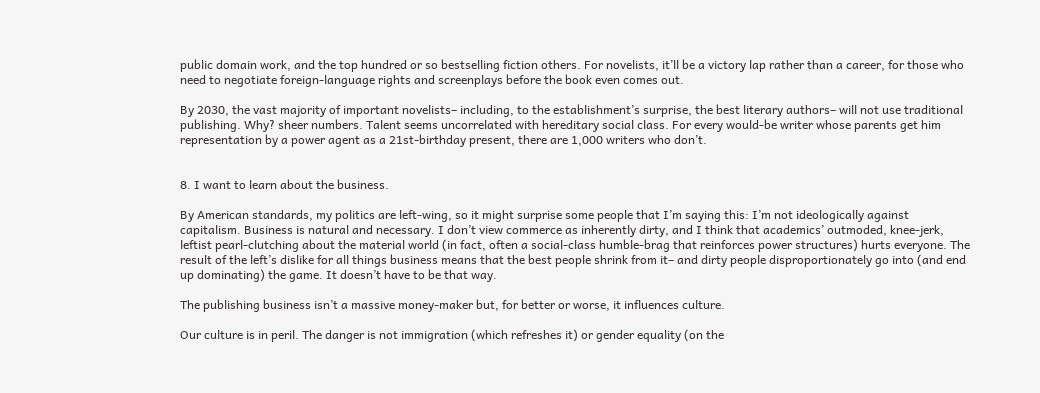public domain work, and the top hundred or so bestselling fiction others. For novelists, it’ll be a victory lap rather than a career, for those who need to negotiate foreign-language rights and screenplays before the book even comes out.

By 2030, the vast majority of important novelists– including, to the establishment’s surprise, the best literary authors– will not use traditional publishing. Why? sheer numbers. Talent seems uncorrelated with hereditary social class. For every would-be writer whose parents get him representation by a power agent as a 21st-birthday present, there are 1,000 writers who don’t.


8. I want to learn about the business.

By American standards, my politics are left-wing, so it might surprise some people that I’m saying this: I’m not ideologically against capitalism. Business is natural and necessary. I don’t view commerce as inherently dirty, and I think that academics’ outmoded, knee-jerk, leftist pearl-clutching about the material world (in fact, often a social-class humble-brag that reinforces power structures) hurts everyone. The result of the left’s dislike for all things business means that the best people shrink from it– and dirty people disproportionately go into (and end up dominating) the game. It doesn’t have to be that way.

The publishing business isn’t a massive money-maker but, for better or worse, it influences culture.

Our culture is in peril. The danger is not immigration (which refreshes it) or gender equality (on the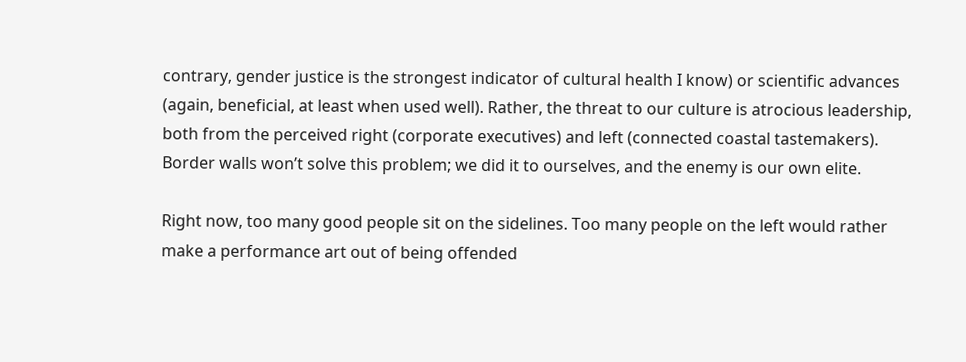contrary, gender justice is the strongest indicator of cultural health I know) or scientific advances (again, beneficial, at least when used well). Rather, the threat to our culture is atrocious leadership, both from the perceived right (corporate executives) and left (connected coastal tastemakers). Border walls won’t solve this problem; we did it to ourselves, and the enemy is our own elite.

Right now, too many good people sit on the sidelines. Too many people on the left would rather make a performance art out of being offended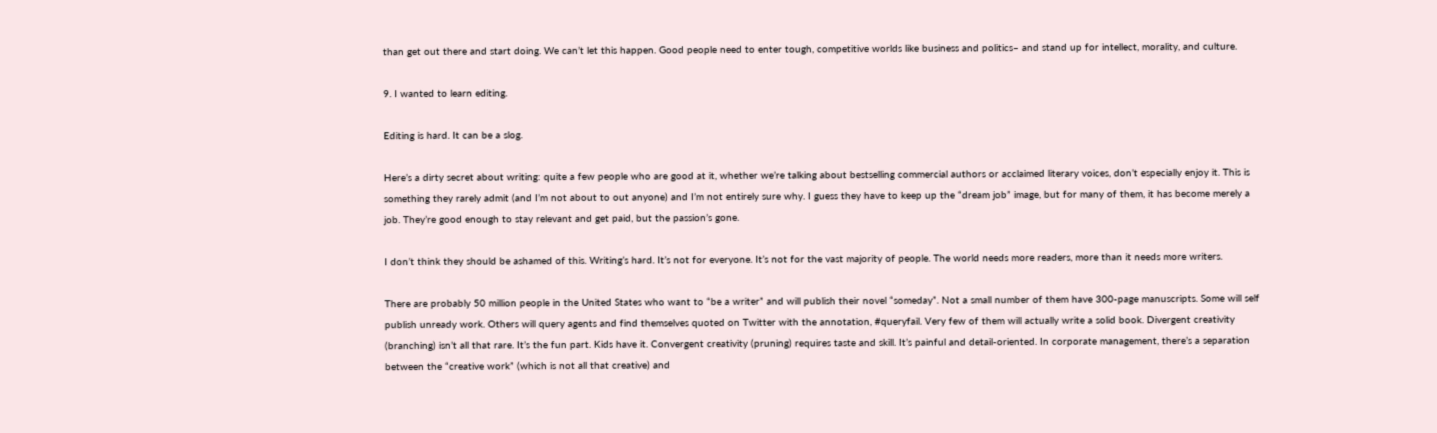than get out there and start doing. We can’t let this happen. Good people need to enter tough, competitive worlds like business and politics– and stand up for intellect, morality, and culture.

9. I wanted to learn editing.

Editing is hard. It can be a slog.

Here’s a dirty secret about writing: quite a few people who are good at it, whether we’re talking about bestselling commercial authors or acclaimed literary voices, don’t especially enjoy it. This is something they rarely admit (and I’m not about to out anyone) and I’m not entirely sure why. I guess they have to keep up the “dream job” image, but for many of them, it has become merely a job. They’re good enough to stay relevant and get paid, but the passion’s gone.

I don’t think they should be ashamed of this. Writing’s hard. It’s not for everyone. It’s not for the vast majority of people. The world needs more readers, more than it needs more writers.

There are probably 50 million people in the United States who want to “be a writer” and will publish their novel “someday”. Not a small number of them have 300-page manuscripts. Some will self publish unready work. Others will query agents and find themselves quoted on Twitter with the annotation, #queryfail. Very few of them will actually write a solid book. Divergent creativity (branching) isn’t all that rare. It’s the fun part. Kids have it. Convergent creativity (pruning) requires taste and skill. It’s painful and detail-oriented. In corporate management, there’s a separation between the “creative work” (which is not all that creative) and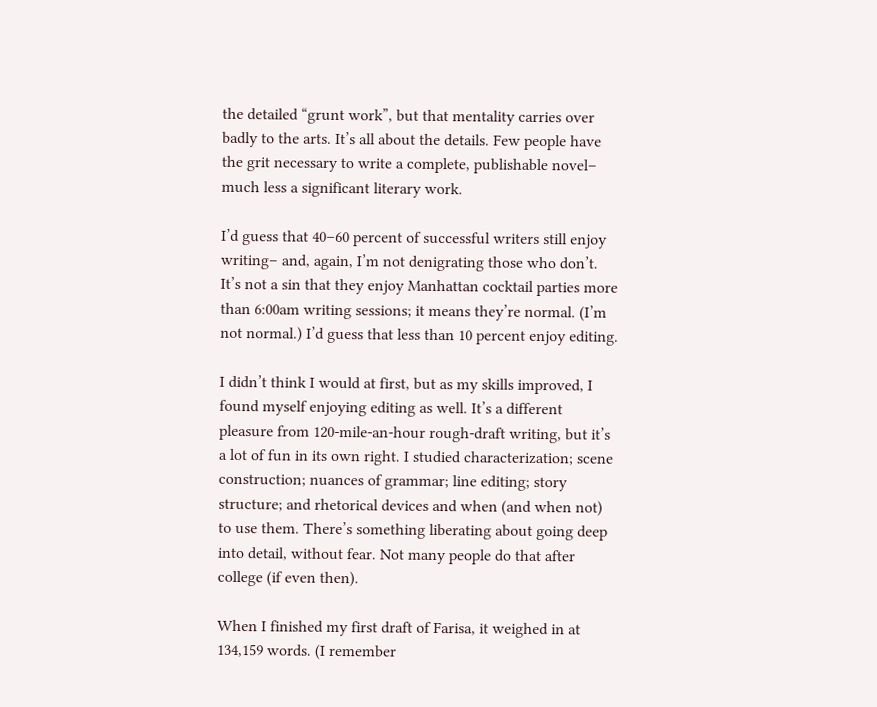the detailed “grunt work”, but that mentality carries over badly to the arts. It’s all about the details. Few people have the grit necessary to write a complete, publishable novel– much less a significant literary work.

I’d guess that 40–60 percent of successful writers still enjoy writing– and, again, I’m not denigrating those who don’t. It’s not a sin that they enjoy Manhattan cocktail parties more than 6:00am writing sessions; it means they’re normal. (I’m not normal.) I’d guess that less than 10 percent enjoy editing.

I didn’t think I would at first, but as my skills improved, I found myself enjoying editing as well. It’s a different pleasure from 120-mile-an-hour rough-draft writing, but it’s a lot of fun in its own right. I studied characterization; scene construction; nuances of grammar; line editing; story structure; and rhetorical devices and when (and when not) to use them. There’s something liberating about going deep into detail, without fear. Not many people do that after college (if even then).

When I finished my first draft of Farisa, it weighed in at 134,159 words. (I remember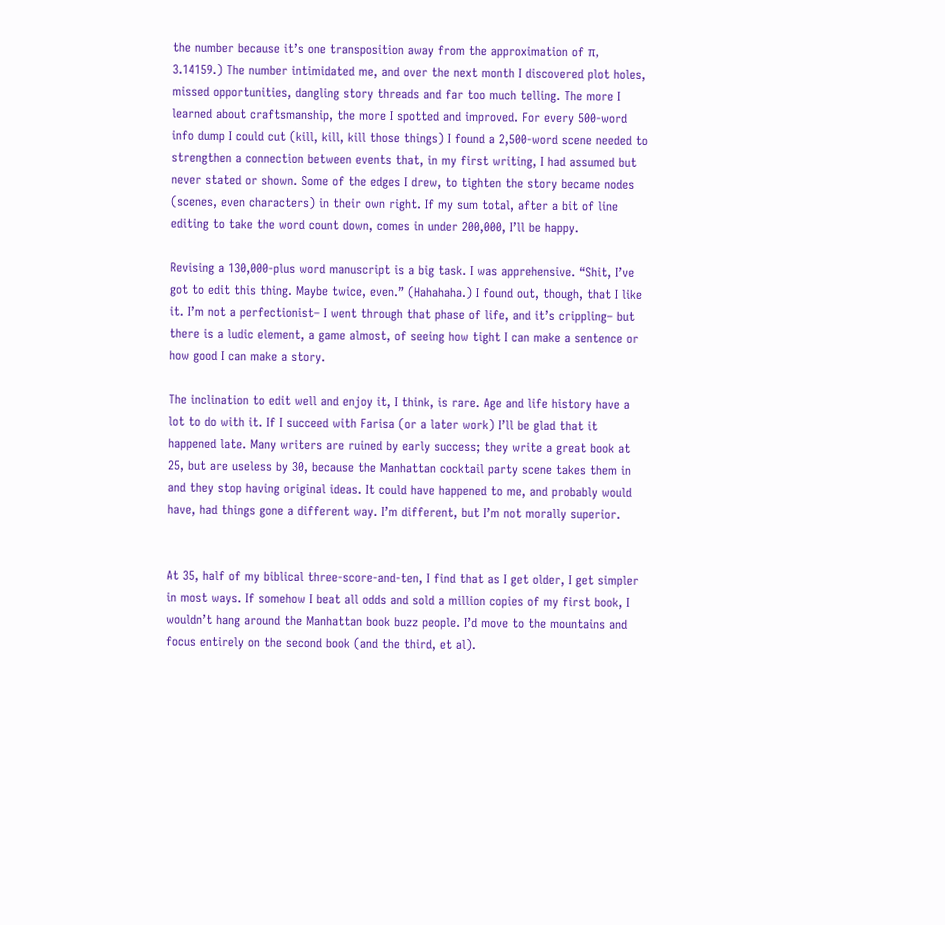the number because it’s one transposition away from the approximation of π, 3.14159.) The number intimidated me, and over the next month I discovered plot holes, missed opportunities, dangling story threads and far too much telling. The more I learned about craftsmanship, the more I spotted and improved. For every 500-word info dump I could cut (kill, kill, kill those things) I found a 2,500-word scene needed to strengthen a connection between events that, in my first writing, I had assumed but never stated or shown. Some of the edges I drew, to tighten the story became nodes (scenes, even characters) in their own right. If my sum total, after a bit of line editing to take the word count down, comes in under 200,000, I’ll be happy.

Revising a 130,000-plus word manuscript is a big task. I was apprehensive. “Shit, I’ve got to edit this thing. Maybe twice, even.” (Hahahaha.) I found out, though, that I like it. I’m not a perfectionist– I went through that phase of life, and it’s crippling– but there is a ludic element, a game almost, of seeing how tight I can make a sentence or how good I can make a story.

The inclination to edit well and enjoy it, I think, is rare. Age and life history have a lot to do with it. If I succeed with Farisa (or a later work) I’ll be glad that it happened late. Many writers are ruined by early success; they write a great book at 25, but are useless by 30, because the Manhattan cocktail party scene takes them in and they stop having original ideas. It could have happened to me, and probably would have, had things gone a different way. I’m different, but I’m not morally superior.


At 35, half of my biblical three-score-and-ten, I find that as I get older, I get simpler in most ways. If somehow I beat all odds and sold a million copies of my first book, I wouldn’t hang around the Manhattan book buzz people. I’d move to the mountains and focus entirely on the second book (and the third, et al).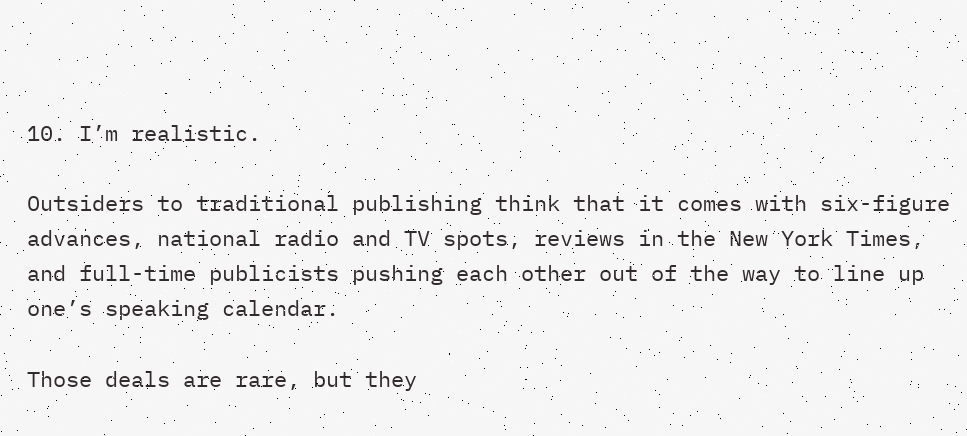10. I’m realistic.

Outsiders to traditional publishing think that it comes with six-figure advances, national radio and TV spots, reviews in the New York Times, and full-time publicists pushing each other out of the way to line up one’s speaking calendar.

Those deals are rare, but they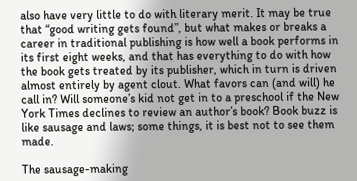also have very little to do with literary merit. It may be true that “good writing gets found”, but what makes or breaks a career in traditional publishing is how well a book performs in its first eight weeks, and that has everything to do with how the book gets treated by its publisher, which in turn is driven almost entirely by agent clout. What favors can (and will) he call in? Will someone’s kid not get in to a preschool if the New York Times declines to review an author’s book? Book buzz is like sausage and laws; some things, it is best not to see them made.

The sausage-making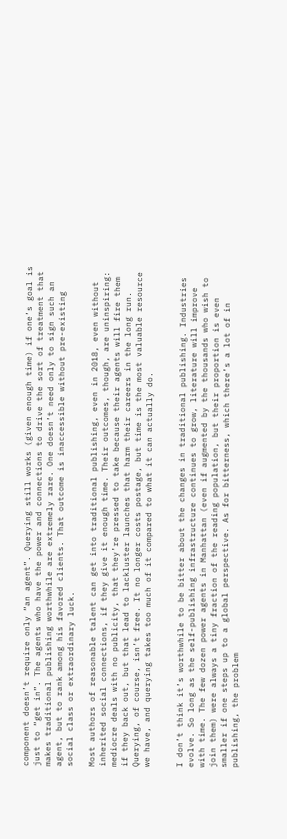component doesn’t require only “an agent”. Querying still works (given enough time) if one’s goal is just to “get in”. The agents who have the power and connections to drive the sort of treatment that makes traditional publishing worthwhile are extremely rare. One doesn’t need only to sign such an agent, but to rank among his favored clients. That outcome is inaccessible without pre-existing social class or extraordinary luck.

Most authors of reasonable talent can get into traditional publishing, even in 2018, even without inherited social connections, if they give it enough time. Their outcomes, though, are uninspiring: mediocre deals with no publicity, that they’re pressed to take because their agents will fire them if they back out, but that lead to lackluster launches that harm their careers in the long run. Querying, of course, isn’t free. It no longer costs postage, but time is the most valuable resource we have, and querying takes too much of it compared to what it can actually do.


I don’t think it’s worthwhile to be bitter about the changes in traditional publishing. Industries evolve. So long as the self-publishing infrastructure continues to grow, literature will improve with time. The few dozen power agents in Manhattan (even if augmented by the thousands who wish to join them) were always a tiny fraction of the reading population, but their proportion is even smaller if one steps up to a global perspective. As for bitterness, which there’s a lot of in publishing, the problem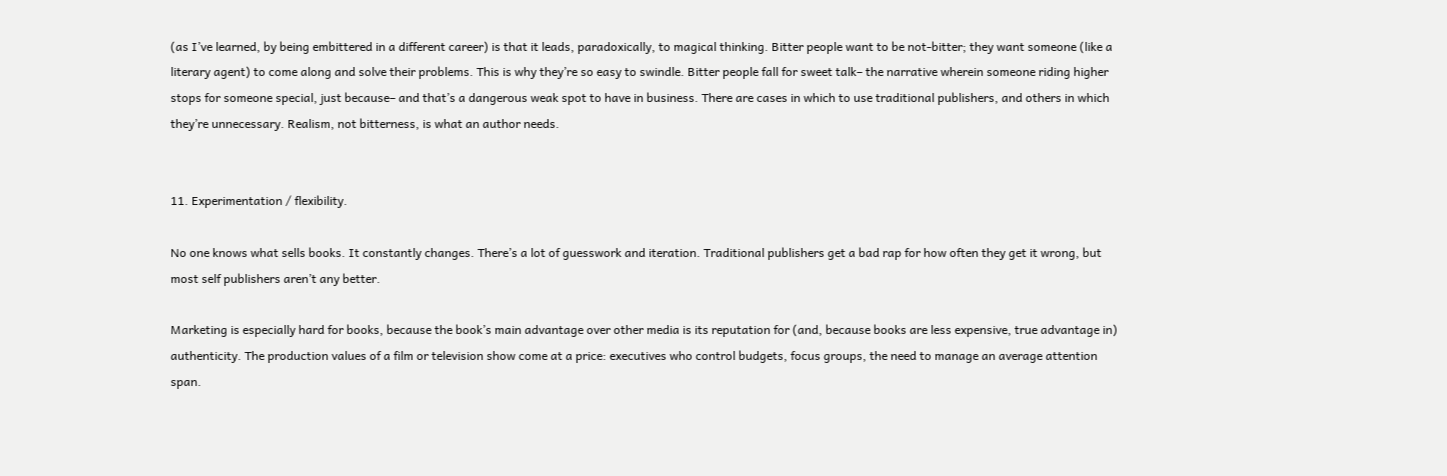(as I’ve learned, by being embittered in a different career) is that it leads, paradoxically, to magical thinking. Bitter people want to be not-bitter; they want someone (like a literary agent) to come along and solve their problems. This is why they’re so easy to swindle. Bitter people fall for sweet talk– the narrative wherein someone riding higher stops for someone special, just because– and that’s a dangerous weak spot to have in business. There are cases in which to use traditional publishers, and others in which they’re unnecessary. Realism, not bitterness, is what an author needs.


11. Experimentation / flexibility.

No one knows what sells books. It constantly changes. There’s a lot of guesswork and iteration. Traditional publishers get a bad rap for how often they get it wrong, but most self publishers aren’t any better.

Marketing is especially hard for books, because the book’s main advantage over other media is its reputation for (and, because books are less expensive, true advantage in) authenticity. The production values of a film or television show come at a price: executives who control budgets, focus groups, the need to manage an average attention span.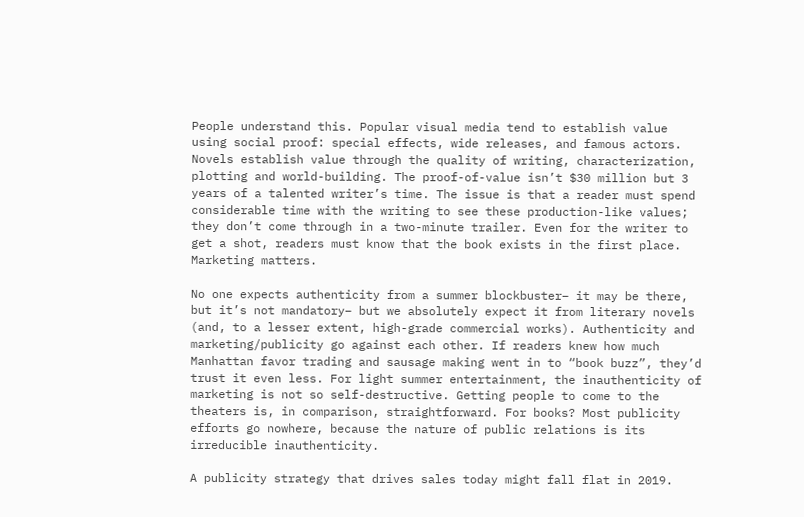People understand this. Popular visual media tend to establish value using social proof: special effects, wide releases, and famous actors. Novels establish value through the quality of writing, characterization, plotting and world-building. The proof-of-value isn’t $30 million but 3 years of a talented writer’s time. The issue is that a reader must spend considerable time with the writing to see these production-like values; they don’t come through in a two-minute trailer. Even for the writer to get a shot, readers must know that the book exists in the first place. Marketing matters.

No one expects authenticity from a summer blockbuster– it may be there, but it’s not mandatory– but we absolutely expect it from literary novels (and, to a lesser extent, high-grade commercial works). Authenticity and marketing/publicity go against each other. If readers knew how much Manhattan favor trading and sausage making went in to “book buzz”, they’d trust it even less. For light summer entertainment, the inauthenticity of marketing is not so self-destructive. Getting people to come to the theaters is, in comparison, straightforward. For books? Most publicity efforts go nowhere, because the nature of public relations is its irreducible inauthenticity.

A publicity strategy that drives sales today might fall flat in 2019.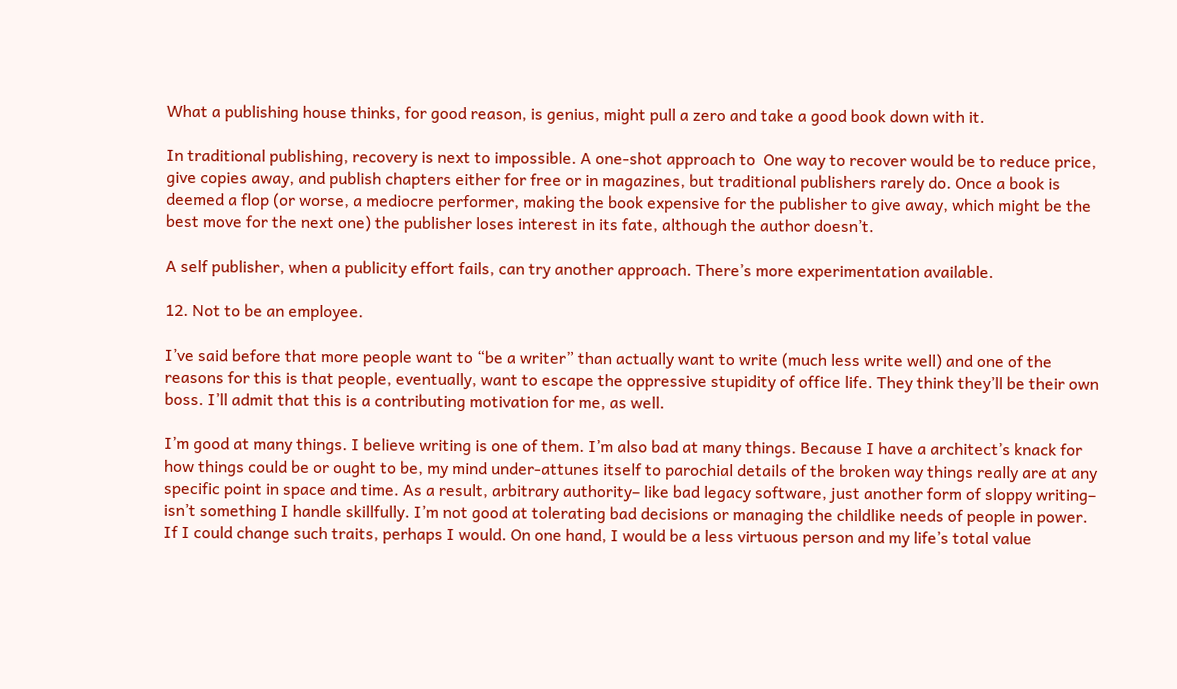What a publishing house thinks, for good reason, is genius, might pull a zero and take a good book down with it.

In traditional publishing, recovery is next to impossible. A one-shot approach to  One way to recover would be to reduce price, give copies away, and publish chapters either for free or in magazines, but traditional publishers rarely do. Once a book is deemed a flop (or worse, a mediocre performer, making the book expensive for the publisher to give away, which might be the best move for the next one) the publisher loses interest in its fate, although the author doesn’t.

A self publisher, when a publicity effort fails, can try another approach. There’s more experimentation available.

12. Not to be an employee.

I’ve said before that more people want to “be a writer” than actually want to write (much less write well) and one of the reasons for this is that people, eventually, want to escape the oppressive stupidity of office life. They think they’ll be their own boss. I’ll admit that this is a contributing motivation for me, as well.

I’m good at many things. I believe writing is one of them. I’m also bad at many things. Because I have a architect’s knack for how things could be or ought to be, my mind under-attunes itself to parochial details of the broken way things really are at any specific point in space and time. As a result, arbitrary authority– like bad legacy software, just another form of sloppy writing– isn’t something I handle skillfully. I’m not good at tolerating bad decisions or managing the childlike needs of people in power. If I could change such traits, perhaps I would. On one hand, I would be a less virtuous person and my life’s total value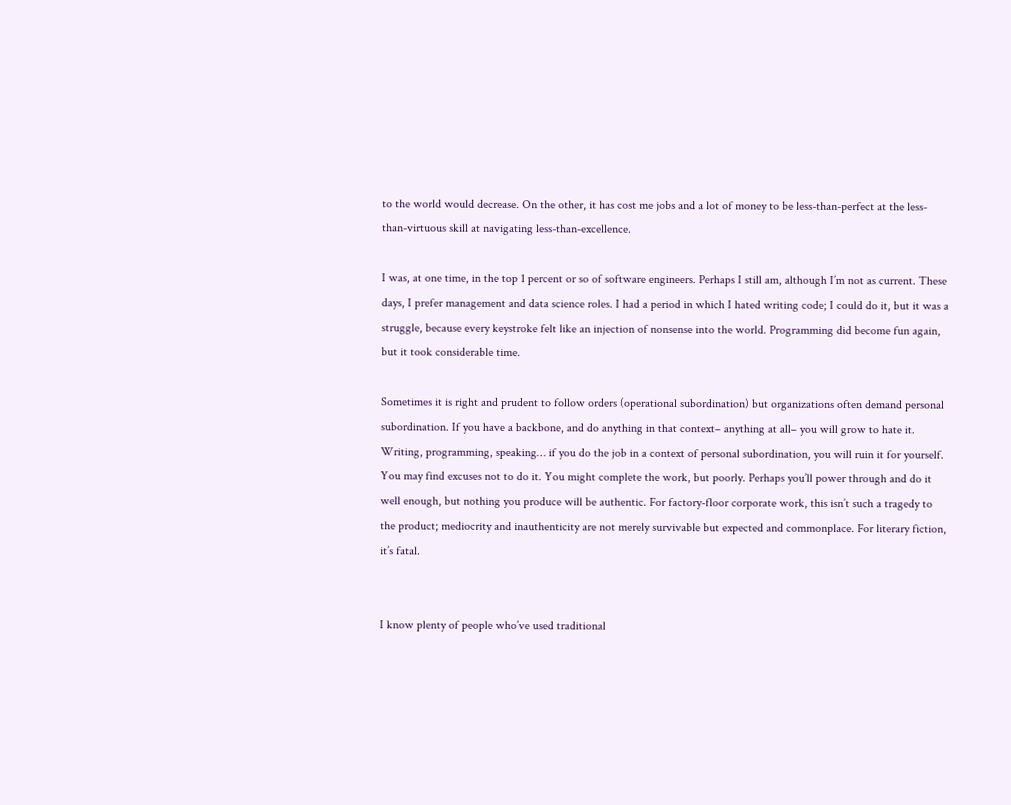to the world would decrease. On the other, it has cost me jobs and a lot of money to be less-than-perfect at the less-than-virtuous skill at navigating less-than-excellence.

I was, at one time, in the top 1 percent or so of software engineers. Perhaps I still am, although I’m not as current. These days, I prefer management and data science roles. I had a period in which I hated writing code; I could do it, but it was a struggle, because every keystroke felt like an injection of nonsense into the world. Programming did become fun again, but it took considerable time.

Sometimes it is right and prudent to follow orders (operational subordination) but organizations often demand personal subordination. If you have a backbone, and do anything in that context– anything at all– you will grow to hate it. Writing, programming, speaking… if you do the job in a context of personal subordination, you will ruin it for yourself. You may find excuses not to do it. You might complete the work, but poorly. Perhaps you’ll power through and do it well enough, but nothing you produce will be authentic. For factory-floor corporate work, this isn’t such a tragedy to the product; mediocrity and inauthenticity are not merely survivable but expected and commonplace. For literary fiction, it’s fatal.


I know plenty of people who’ve used traditional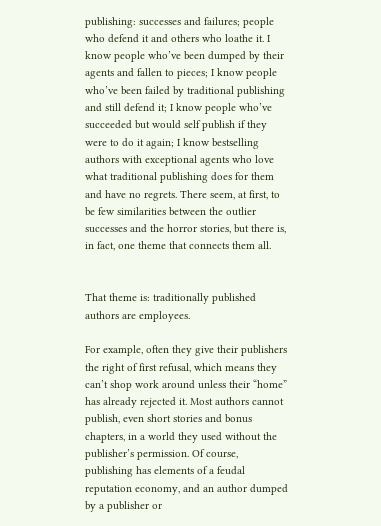publishing: successes and failures; people who defend it and others who loathe it. I know people who’ve been dumped by their agents and fallen to pieces; I know people who’ve been failed by traditional publishing and still defend it; I know people who’ve succeeded but would self publish if they were to do it again; I know bestselling authors with exceptional agents who love what traditional publishing does for them and have no regrets. There seem, at first, to be few similarities between the outlier successes and the horror stories, but there is, in fact, one theme that connects them all.


That theme is: traditionally published authors are employees.

For example, often they give their publishers the right of first refusal, which means they can’t shop work around unless their “home” has already rejected it. Most authors cannot publish, even short stories and bonus chapters, in a world they used without the publisher’s permission. Of course, publishing has elements of a feudal reputation economy, and an author dumped by a publisher or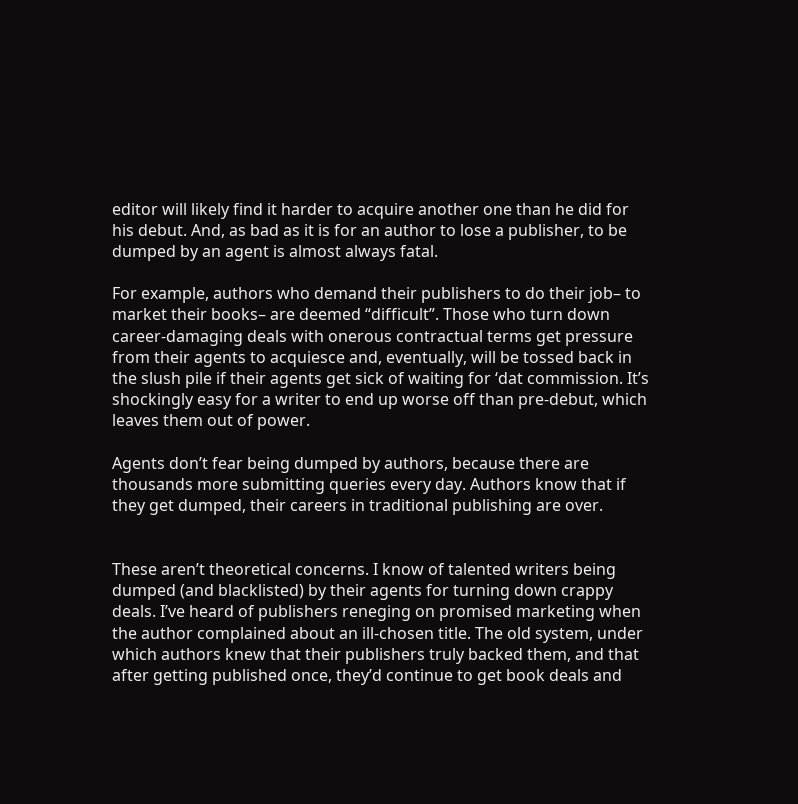editor will likely find it harder to acquire another one than he did for his debut. And, as bad as it is for an author to lose a publisher, to be dumped by an agent is almost always fatal.

For example, authors who demand their publishers to do their job– to market their books– are deemed “difficult”. Those who turn down career-damaging deals with onerous contractual terms get pressure from their agents to acquiesce and, eventually, will be tossed back in the slush pile if their agents get sick of waiting for ‘dat commission. It’s shockingly easy for a writer to end up worse off than pre-debut, which leaves them out of power.

Agents don’t fear being dumped by authors, because there are thousands more submitting queries every day. Authors know that if they get dumped, their careers in traditional publishing are over.


These aren’t theoretical concerns. I know of talented writers being dumped (and blacklisted) by their agents for turning down crappy deals. I’ve heard of publishers reneging on promised marketing when the author complained about an ill-chosen title. The old system, under which authors knew that their publishers truly backed them, and that after getting published once, they’d continue to get book deals and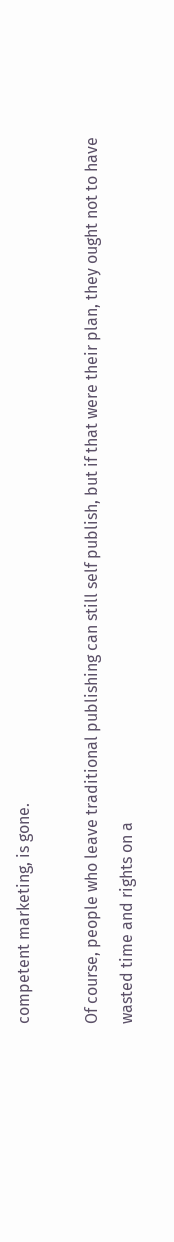competent marketing, is gone.

Of course, people who leave traditional publishing can still self publish, but if that were their plan, they ought not to have wasted time and rights on a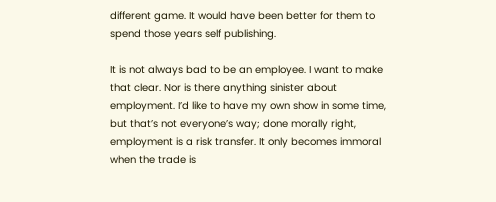different game. It would have been better for them to spend those years self publishing.

It is not always bad to be an employee. I want to make that clear. Nor is there anything sinister about employment. I’d like to have my own show in some time, but that’s not everyone’s way; done morally right, employment is a risk transfer. It only becomes immoral when the trade is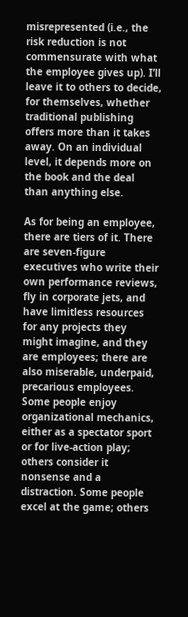misrepresented (i.e., the risk reduction is not commensurate with what the employee gives up). I’ll leave it to others to decide, for themselves, whether traditional publishing offers more than it takes away. On an individual level, it depends more on the book and the deal than anything else.

As for being an employee, there are tiers of it. There are seven-figure executives who write their own performance reviews, fly in corporate jets, and have limitless resources for any projects they might imagine, and they are employees; there are also miserable, underpaid, precarious employees. Some people enjoy organizational mechanics, either as a spectator sport or for live-action play; others consider it nonsense and a distraction. Some people excel at the game; others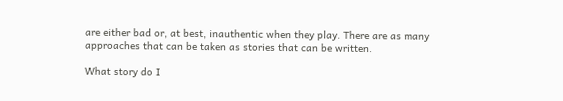are either bad or, at best, inauthentic when they play. There are as many approaches that can be taken as stories that can be written.

What story do I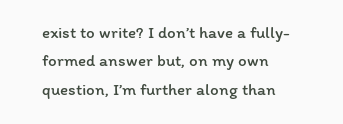exist to write? I don’t have a fully-formed answer but, on my own question, I’m further along than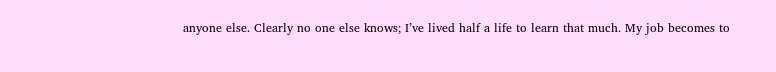anyone else. Clearly no one else knows; I’ve lived half a life to learn that much. My job becomes to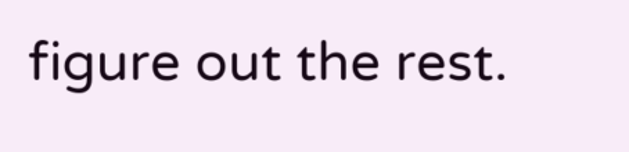figure out the rest.